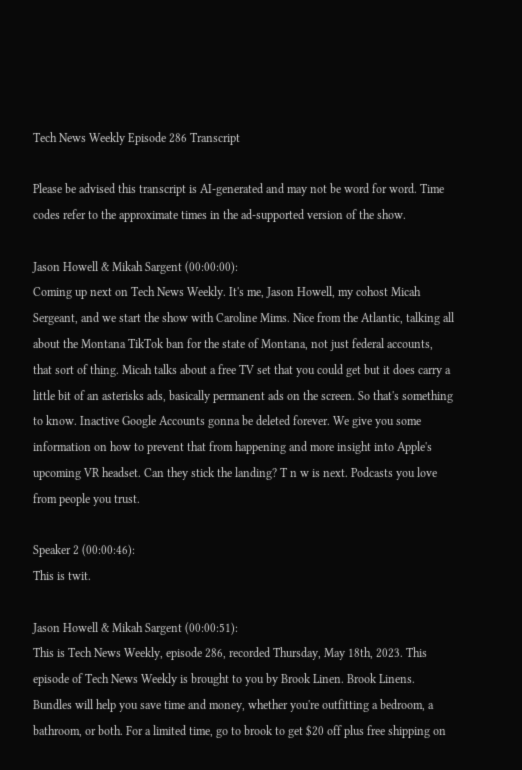Tech News Weekly Episode 286 Transcript

Please be advised this transcript is AI-generated and may not be word for word. Time codes refer to the approximate times in the ad-supported version of the show.

Jason Howell & Mikah Sargent (00:00:00):
Coming up next on Tech News Weekly. It's me, Jason Howell, my cohost Micah Sergeant, and we start the show with Caroline Mims. Nice from the Atlantic, talking all about the Montana TikTok ban for the state of Montana, not just federal accounts, that sort of thing. Micah talks about a free TV set that you could get but it does carry a little bit of an asterisks ads, basically permanent ads on the screen. So that's something to know. Inactive Google Accounts gonna be deleted forever. We give you some information on how to prevent that from happening and more insight into Apple's upcoming VR headset. Can they stick the landing? T n w is next. Podcasts you love from people you trust.

Speaker 2 (00:00:46):
This is twit.

Jason Howell & Mikah Sargent (00:00:51):
This is Tech News Weekly, episode 286, recorded Thursday, May 18th, 2023. This episode of Tech News Weekly is brought to you by Brook Linen. Brook Linens. Bundles will help you save time and money, whether you're outfitting a bedroom, a bathroom, or both. For a limited time, go to brook to get $20 off plus free shipping on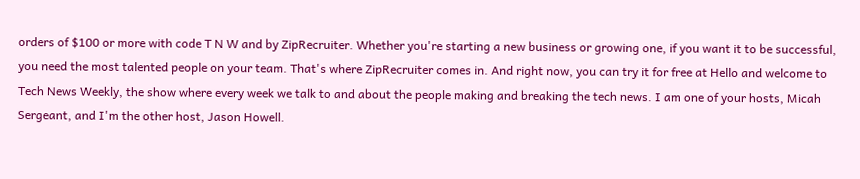orders of $100 or more with code T N W and by ZipRecruiter. Whether you're starting a new business or growing one, if you want it to be successful, you need the most talented people on your team. That's where ZipRecruiter comes in. And right now, you can try it for free at Hello and welcome to Tech News Weekly, the show where every week we talk to and about the people making and breaking the tech news. I am one of your hosts, Micah Sergeant, and I'm the other host, Jason Howell.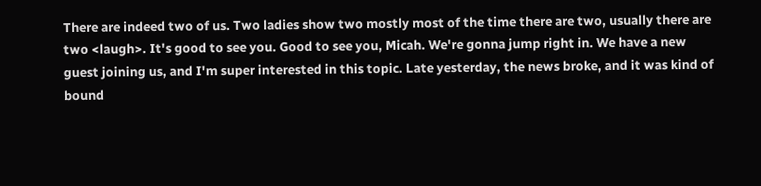There are indeed two of us. Two ladies show two mostly most of the time there are two, usually there are two <laugh>. It's good to see you. Good to see you, Micah. We're gonna jump right in. We have a new guest joining us, and I'm super interested in this topic. Late yesterday, the news broke, and it was kind of bound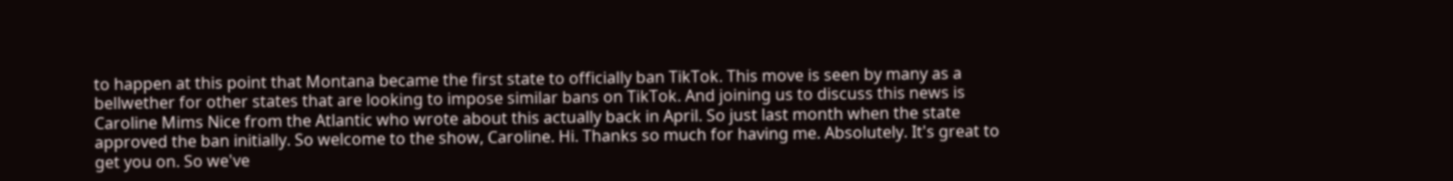to happen at this point that Montana became the first state to officially ban TikTok. This move is seen by many as a bellwether for other states that are looking to impose similar bans on TikTok. And joining us to discuss this news is Caroline Mims Nice from the Atlantic who wrote about this actually back in April. So just last month when the state approved the ban initially. So welcome to the show, Caroline. Hi. Thanks so much for having me. Absolutely. It's great to get you on. So we've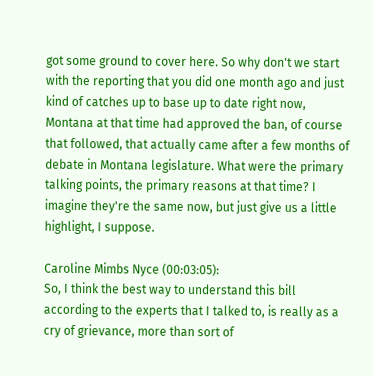got some ground to cover here. So why don't we start with the reporting that you did one month ago and just kind of catches up to base up to date right now, Montana at that time had approved the ban, of course that followed, that actually came after a few months of debate in Montana legislature. What were the primary talking points, the primary reasons at that time? I imagine they're the same now, but just give us a little highlight, I suppose.

Caroline Mimbs Nyce (00:03:05):
So, I think the best way to understand this bill according to the experts that I talked to, is really as a cry of grievance, more than sort of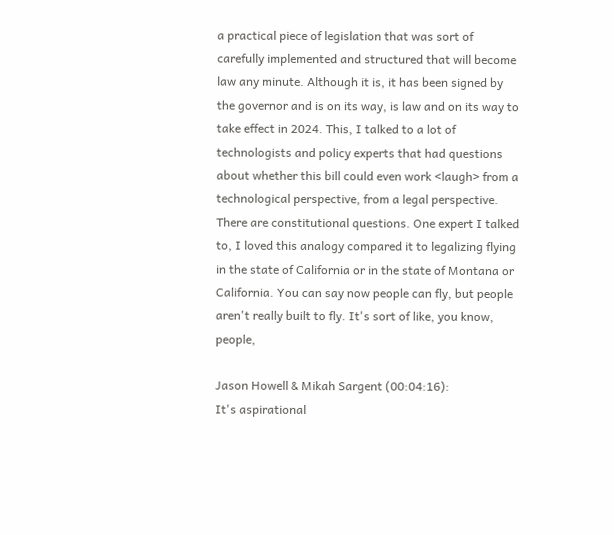a practical piece of legislation that was sort of carefully implemented and structured that will become law any minute. Although it is, it has been signed by the governor and is on its way, is law and on its way to take effect in 2024. This, I talked to a lot of technologists and policy experts that had questions about whether this bill could even work <laugh> from a technological perspective, from a legal perspective. There are constitutional questions. One expert I talked to, I loved this analogy compared it to legalizing flying in the state of California or in the state of Montana or California. You can say now people can fly, but people aren't really built to fly. It's sort of like, you know, people,

Jason Howell & Mikah Sargent (00:04:16):
It's aspirational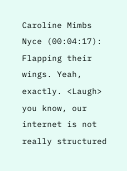Caroline Mimbs Nyce (00:04:17):
Flapping their wings. Yeah, exactly. <Laugh> you know, our internet is not really structured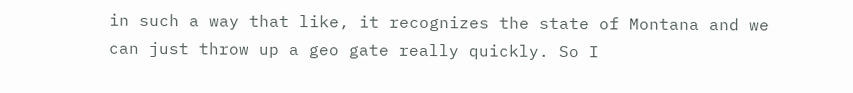in such a way that like, it recognizes the state of Montana and we can just throw up a geo gate really quickly. So I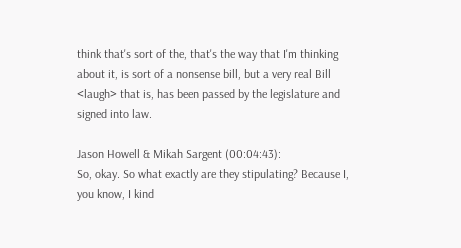think that's sort of the, that's the way that I'm thinking about it, is sort of a nonsense bill, but a very real Bill <laugh> that is, has been passed by the legislature and signed into law.

Jason Howell & Mikah Sargent (00:04:43):
So, okay. So what exactly are they stipulating? Because I, you know, I kind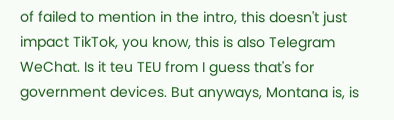of failed to mention in the intro, this doesn't just impact TikTok, you know, this is also Telegram WeChat. Is it teu TEU from I guess that's for government devices. But anyways, Montana is, is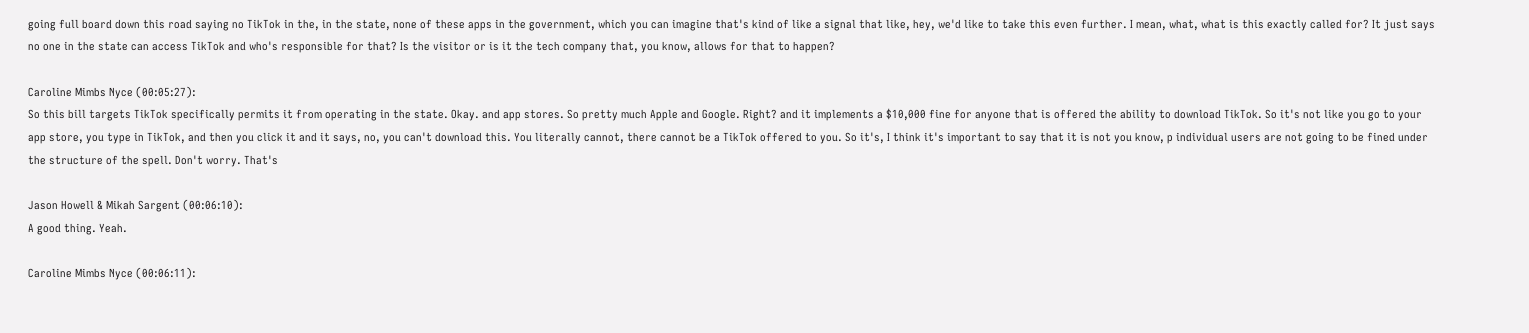going full board down this road saying no TikTok in the, in the state, none of these apps in the government, which you can imagine that's kind of like a signal that like, hey, we'd like to take this even further. I mean, what, what is this exactly called for? It just says no one in the state can access TikTok and who's responsible for that? Is the visitor or is it the tech company that, you know, allows for that to happen?

Caroline Mimbs Nyce (00:05:27):
So this bill targets TikTok specifically permits it from operating in the state. Okay. and app stores. So pretty much Apple and Google. Right? and it implements a $10,000 fine for anyone that is offered the ability to download TikTok. So it's not like you go to your app store, you type in TikTok, and then you click it and it says, no, you can't download this. You literally cannot, there cannot be a TikTok offered to you. So it's, I think it's important to say that it is not you know, p individual users are not going to be fined under the structure of the spell. Don't worry. That's

Jason Howell & Mikah Sargent (00:06:10):
A good thing. Yeah.

Caroline Mimbs Nyce (00:06:11):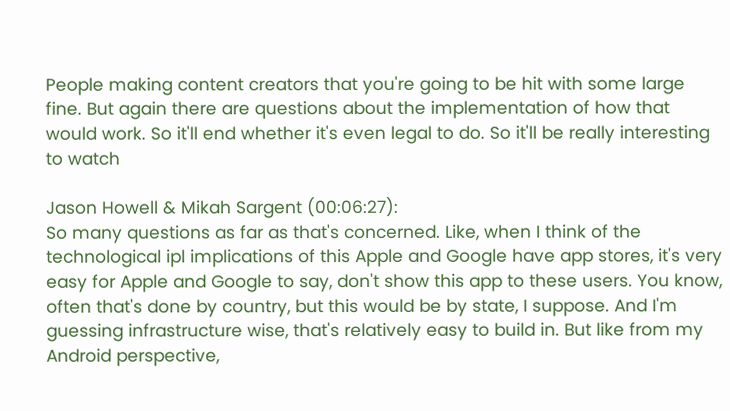People making content creators that you're going to be hit with some large fine. But again there are questions about the implementation of how that would work. So it'll end whether it's even legal to do. So it'll be really interesting to watch

Jason Howell & Mikah Sargent (00:06:27):
So many questions as far as that's concerned. Like, when I think of the technological ipl implications of this Apple and Google have app stores, it's very easy for Apple and Google to say, don't show this app to these users. You know, often that's done by country, but this would be by state, I suppose. And I'm guessing infrastructure wise, that's relatively easy to build in. But like from my Android perspective,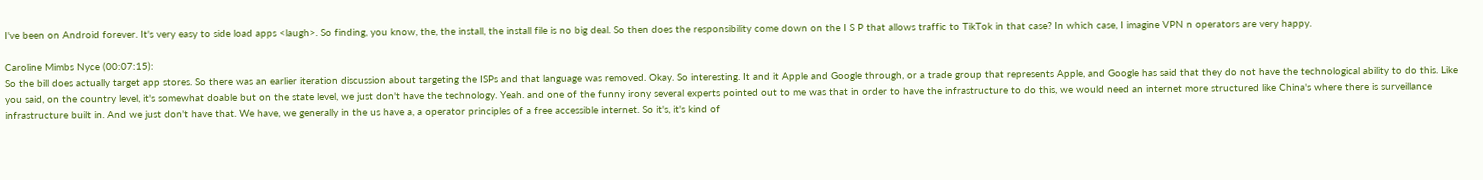I've been on Android forever. It's very easy to side load apps <laugh>. So finding, you know, the, the install, the install file is no big deal. So then does the responsibility come down on the I S P that allows traffic to TikTok in that case? In which case, I imagine VPN n operators are very happy.

Caroline Mimbs Nyce (00:07:15):
So the bill does actually target app stores. So there was an earlier iteration discussion about targeting the ISPs and that language was removed. Okay. So interesting. It and it Apple and Google through, or a trade group that represents Apple, and Google has said that they do not have the technological ability to do this. Like you said, on the country level, it's somewhat doable but on the state level, we just don't have the technology. Yeah. and one of the funny irony several experts pointed out to me was that in order to have the infrastructure to do this, we would need an internet more structured like China's where there is surveillance infrastructure built in. And we just don't have that. We have, we generally in the us have a, a operator principles of a free accessible internet. So it's, it's kind of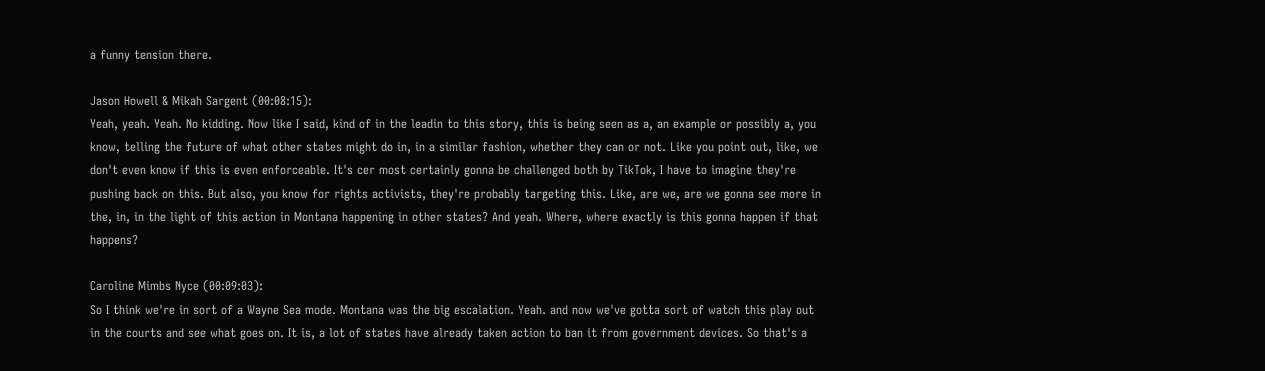a funny tension there.

Jason Howell & Mikah Sargent (00:08:15):
Yeah, yeah. Yeah. No kidding. Now like I said, kind of in the leadin to this story, this is being seen as a, an example or possibly a, you know, telling the future of what other states might do in, in a similar fashion, whether they can or not. Like you point out, like, we don't even know if this is even enforceable. It's cer most certainly gonna be challenged both by TikTok, I have to imagine they're pushing back on this. But also, you know for rights activists, they're probably targeting this. Like, are we, are we gonna see more in the, in, in the light of this action in Montana happening in other states? And yeah. Where, where exactly is this gonna happen if that happens?

Caroline Mimbs Nyce (00:09:03):
So I think we're in sort of a Wayne Sea mode. Montana was the big escalation. Yeah. and now we've gotta sort of watch this play out in the courts and see what goes on. It is, a lot of states have already taken action to ban it from government devices. So that's a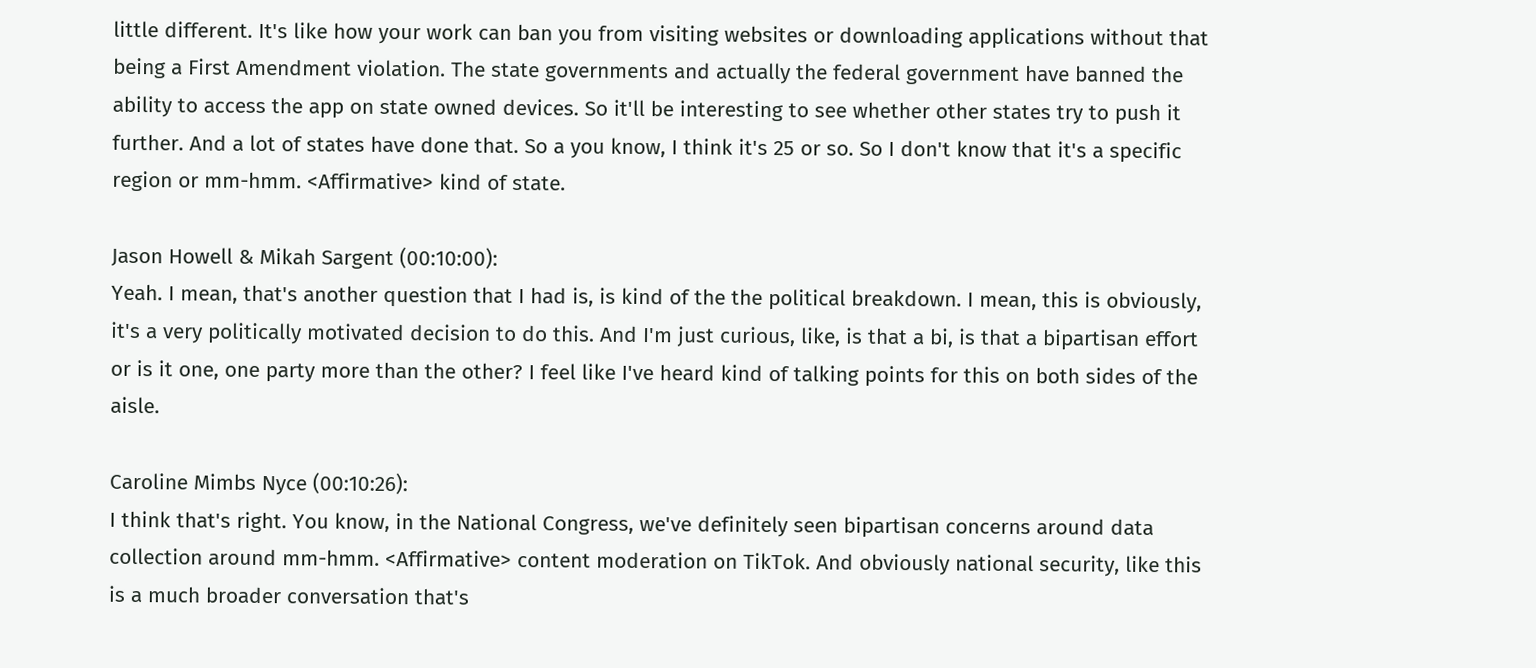little different. It's like how your work can ban you from visiting websites or downloading applications without that being a First Amendment violation. The state governments and actually the federal government have banned the ability to access the app on state owned devices. So it'll be interesting to see whether other states try to push it further. And a lot of states have done that. So a you know, I think it's 25 or so. So I don't know that it's a specific region or mm-hmm. <Affirmative> kind of state.

Jason Howell & Mikah Sargent (00:10:00):
Yeah. I mean, that's another question that I had is, is kind of the the political breakdown. I mean, this is obviously, it's a very politically motivated decision to do this. And I'm just curious, like, is that a bi, is that a bipartisan effort or is it one, one party more than the other? I feel like I've heard kind of talking points for this on both sides of the aisle.

Caroline Mimbs Nyce (00:10:26):
I think that's right. You know, in the National Congress, we've definitely seen bipartisan concerns around data collection around mm-hmm. <Affirmative> content moderation on TikTok. And obviously national security, like this is a much broader conversation that's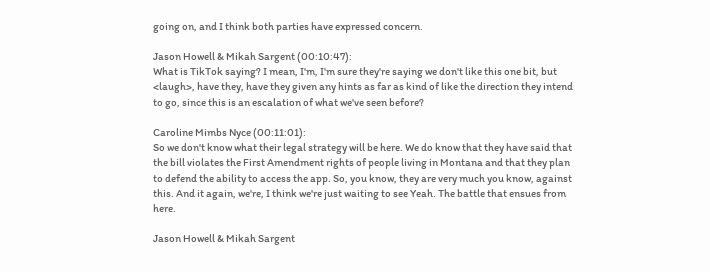going on, and I think both parties have expressed concern.

Jason Howell & Mikah Sargent (00:10:47):
What is TikTok saying? I mean, I'm, I'm sure they're saying we don't like this one bit, but <laugh>, have they, have they given any hints as far as kind of like the direction they intend to go, since this is an escalation of what we've seen before?

Caroline Mimbs Nyce (00:11:01):
So we don't know what their legal strategy will be here. We do know that they have said that the bill violates the First Amendment rights of people living in Montana and that they plan to defend the ability to access the app. So, you know, they are very much you know, against this. And it again, we're, I think we're just waiting to see Yeah. The battle that ensues from here.

Jason Howell & Mikah Sargent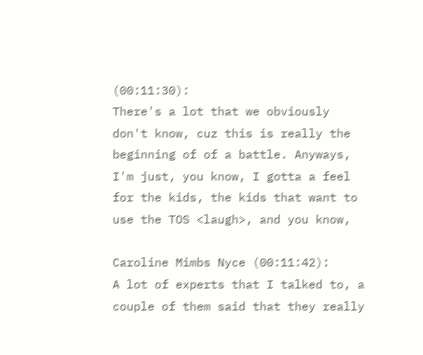(00:11:30):
There's a lot that we obviously don't know, cuz this is really the beginning of of a battle. Anyways, I'm just, you know, I gotta a feel for the kids, the kids that want to use the TOS <laugh>, and you know,

Caroline Mimbs Nyce (00:11:42):
A lot of experts that I talked to, a couple of them said that they really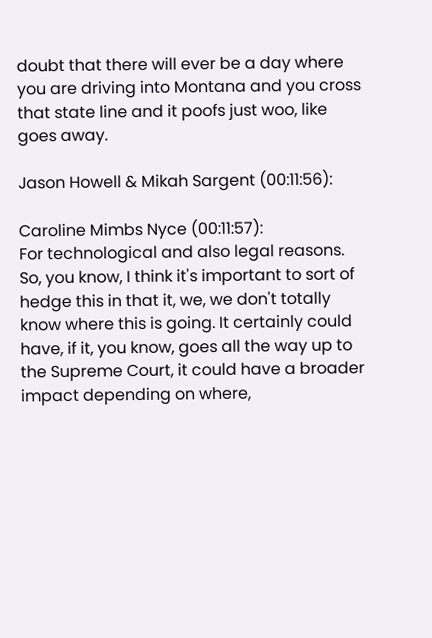doubt that there will ever be a day where you are driving into Montana and you cross that state line and it poofs just woo, like goes away.

Jason Howell & Mikah Sargent (00:11:56):

Caroline Mimbs Nyce (00:11:57):
For technological and also legal reasons. So, you know, I think it's important to sort of hedge this in that it, we, we don't totally know where this is going. It certainly could have, if it, you know, goes all the way up to the Supreme Court, it could have a broader impact depending on where,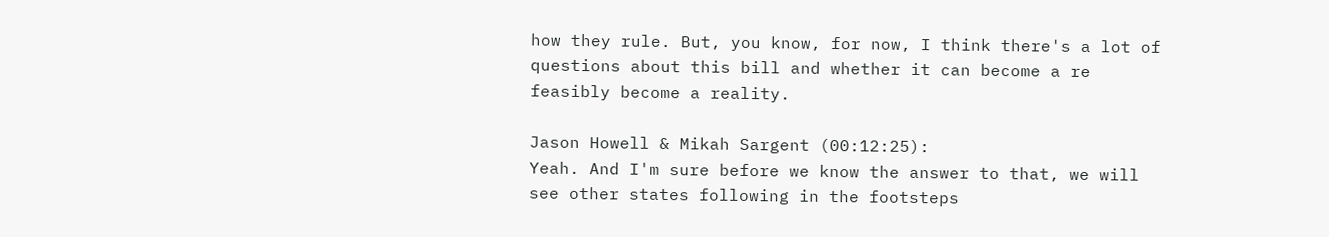how they rule. But, you know, for now, I think there's a lot of questions about this bill and whether it can become a re feasibly become a reality.

Jason Howell & Mikah Sargent (00:12:25):
Yeah. And I'm sure before we know the answer to that, we will see other states following in the footsteps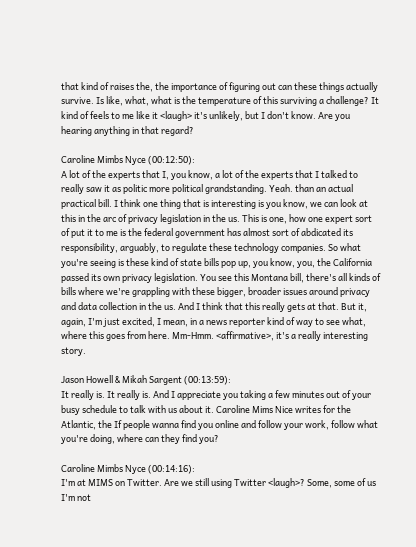that kind of raises the, the importance of figuring out can these things actually survive. Is like, what, what is the temperature of this surviving a challenge? It kind of feels to me like it <laugh> it's unlikely, but I don't know. Are you hearing anything in that regard?

Caroline Mimbs Nyce (00:12:50):
A lot of the experts that I, you know, a lot of the experts that I talked to really saw it as politic more political grandstanding. Yeah. than an actual practical bill. I think one thing that is interesting is you know, we can look at this in the arc of privacy legislation in the us. This is one, how one expert sort of put it to me is the federal government has almost sort of abdicated its responsibility, arguably, to regulate these technology companies. So what you're seeing is these kind of state bills pop up, you know, you, the California passed its own privacy legislation. You see this Montana bill, there's all kinds of bills where we're grappling with these bigger, broader issues around privacy and data collection in the us. And I think that this really gets at that. But it, again, I'm just excited, I mean, in a news reporter kind of way to see what, where this goes from here. Mm-Hmm. <affirmative>, it's a really interesting story.

Jason Howell & Mikah Sargent (00:13:59):
It really is. It really is. And I appreciate you taking a few minutes out of your busy schedule to talk with us about it. Caroline Mims Nice writes for the Atlantic, the If people wanna find you online and follow your work, follow what you're doing, where can they find you?

Caroline Mimbs Nyce (00:14:16):
I'm at MIMS on Twitter. Are we still using Twitter <laugh>? Some, some of us I'm not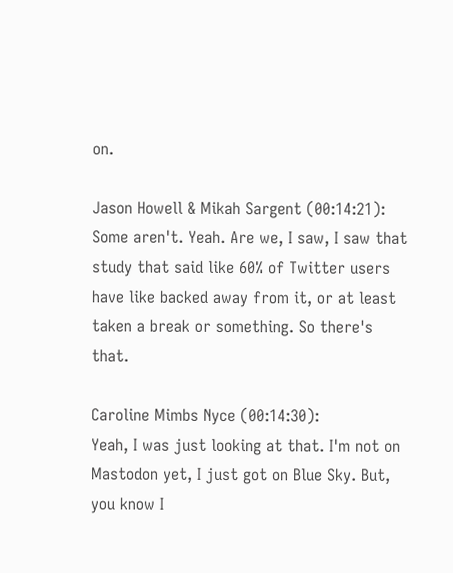on.

Jason Howell & Mikah Sargent (00:14:21):
Some aren't. Yeah. Are we, I saw, I saw that study that said like 60% of Twitter users have like backed away from it, or at least taken a break or something. So there's that.

Caroline Mimbs Nyce (00:14:30):
Yeah, I was just looking at that. I'm not on Mastodon yet, I just got on Blue Sky. But, you know I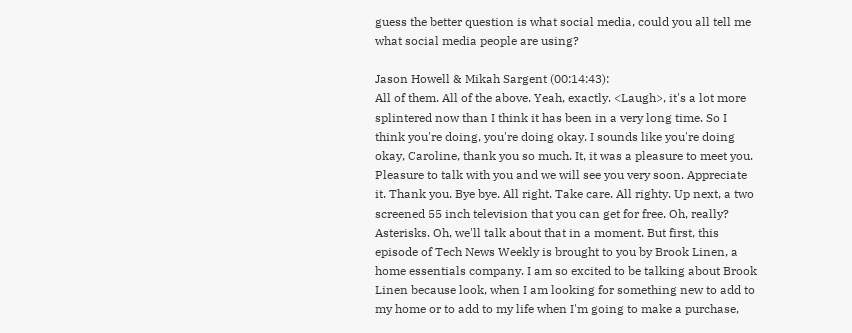guess the better question is what social media, could you all tell me what social media people are using?

Jason Howell & Mikah Sargent (00:14:43):
All of them. All of the above. Yeah, exactly. <Laugh>, it's a lot more splintered now than I think it has been in a very long time. So I think you're doing, you're doing okay. I sounds like you're doing okay, Caroline, thank you so much. It, it was a pleasure to meet you. Pleasure to talk with you and we will see you very soon. Appreciate it. Thank you. Bye bye. All right. Take care. All righty. Up next, a two screened 55 inch television that you can get for free. Oh, really? Asterisks. Oh, we'll talk about that in a moment. But first, this episode of Tech News Weekly is brought to you by Brook Linen, a home essentials company. I am so excited to be talking about Brook Linen because look, when I am looking for something new to add to my home or to add to my life when I'm going to make a purchase,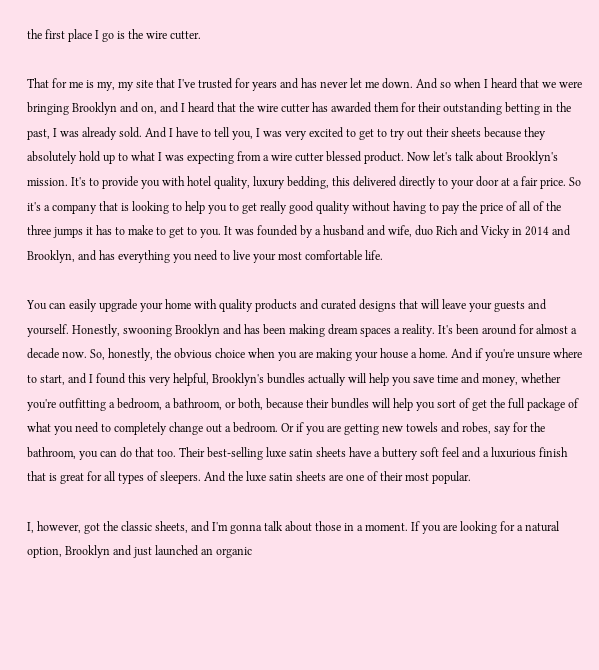the first place I go is the wire cutter.

That for me is my, my site that I've trusted for years and has never let me down. And so when I heard that we were bringing Brooklyn and on, and I heard that the wire cutter has awarded them for their outstanding betting in the past, I was already sold. And I have to tell you, I was very excited to get to try out their sheets because they absolutely hold up to what I was expecting from a wire cutter blessed product. Now let's talk about Brooklyn's mission. It's to provide you with hotel quality, luxury bedding, this delivered directly to your door at a fair price. So it's a company that is looking to help you to get really good quality without having to pay the price of all of the three jumps it has to make to get to you. It was founded by a husband and wife, duo Rich and Vicky in 2014 and Brooklyn, and has everything you need to live your most comfortable life.

You can easily upgrade your home with quality products and curated designs that will leave your guests and yourself. Honestly, swooning Brooklyn and has been making dream spaces a reality. It's been around for almost a decade now. So, honestly, the obvious choice when you are making your house a home. And if you're unsure where to start, and I found this very helpful, Brooklyn's bundles actually will help you save time and money, whether you're outfitting a bedroom, a bathroom, or both, because their bundles will help you sort of get the full package of what you need to completely change out a bedroom. Or if you are getting new towels and robes, say for the bathroom, you can do that too. Their best-selling luxe satin sheets have a buttery soft feel and a luxurious finish that is great for all types of sleepers. And the luxe satin sheets are one of their most popular.

I, however, got the classic sheets, and I'm gonna talk about those in a moment. If you are looking for a natural option, Brooklyn and just launched an organic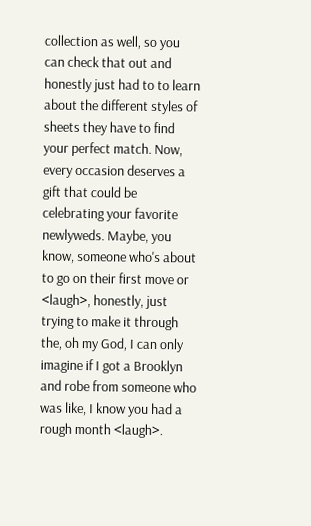collection as well, so you can check that out and honestly just had to to learn about the different styles of sheets they have to find your perfect match. Now, every occasion deserves a gift that could be celebrating your favorite newlyweds. Maybe, you know, someone who's about to go on their first move or <laugh>, honestly, just trying to make it through the, oh my God, I can only imagine if I got a Brooklyn and robe from someone who was like, I know you had a rough month <laugh>.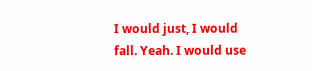I would just, I would fall. Yeah. I would use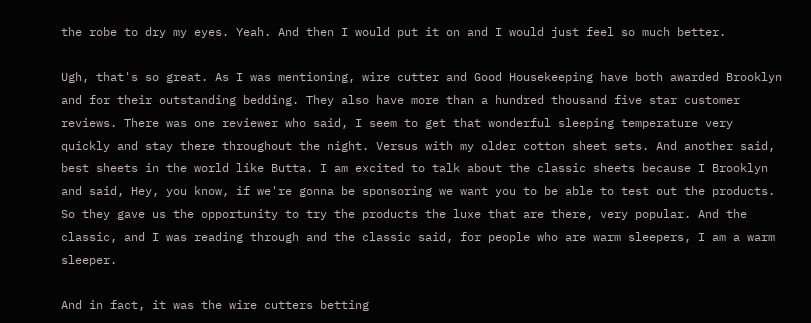the robe to dry my eyes. Yeah. And then I would put it on and I would just feel so much better.

Ugh, that's so great. As I was mentioning, wire cutter and Good Housekeeping have both awarded Brooklyn and for their outstanding bedding. They also have more than a hundred thousand five star customer reviews. There was one reviewer who said, I seem to get that wonderful sleeping temperature very quickly and stay there throughout the night. Versus with my older cotton sheet sets. And another said, best sheets in the world like Butta. I am excited to talk about the classic sheets because I Brooklyn and said, Hey, you know, if we're gonna be sponsoring we want you to be able to test out the products. So they gave us the opportunity to try the products the luxe that are there, very popular. And the classic, and I was reading through and the classic said, for people who are warm sleepers, I am a warm sleeper.

And in fact, it was the wire cutters betting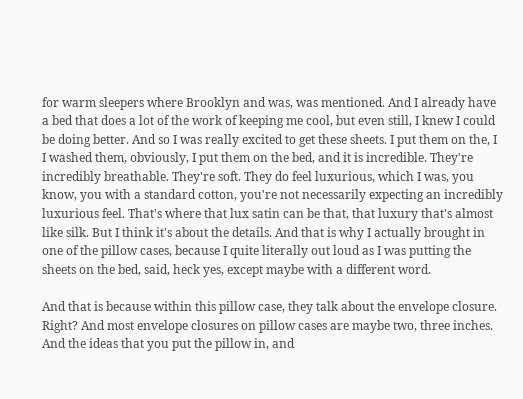for warm sleepers where Brooklyn and was, was mentioned. And I already have a bed that does a lot of the work of keeping me cool, but even still, I knew I could be doing better. And so I was really excited to get these sheets. I put them on the, I I washed them, obviously, I put them on the bed, and it is incredible. They're incredibly breathable. They're soft. They do feel luxurious, which I was, you know, you with a standard cotton, you're not necessarily expecting an incredibly luxurious feel. That's where that lux satin can be that, that luxury that's almost like silk. But I think it's about the details. And that is why I actually brought in one of the pillow cases, because I quite literally out loud as I was putting the sheets on the bed, said, heck yes, except maybe with a different word.

And that is because within this pillow case, they talk about the envelope closure. Right? And most envelope closures on pillow cases are maybe two, three inches. And the ideas that you put the pillow in, and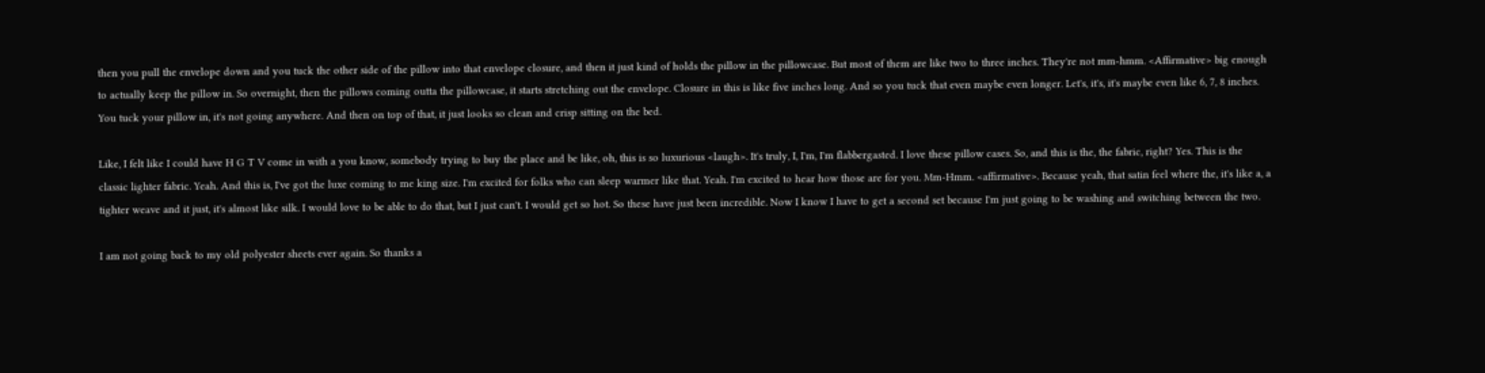then you pull the envelope down and you tuck the other side of the pillow into that envelope closure, and then it just kind of holds the pillow in the pillowcase. But most of them are like two to three inches. They're not mm-hmm. <Affirmative> big enough to actually keep the pillow in. So overnight, then the pillows coming outta the pillowcase, it starts stretching out the envelope. Closure in this is like five inches long. And so you tuck that even maybe even longer. Let's, it's, it's maybe even like 6, 7, 8 inches. You tuck your pillow in, it's not going anywhere. And then on top of that, it just looks so clean and crisp sitting on the bed.

Like, I felt like I could have H G T V come in with a you know, somebody trying to buy the place and be like, oh, this is so luxurious <laugh>. It's truly, I, I'm, I'm flabbergasted. I love these pillow cases. So, and this is the, the fabric, right? Yes. This is the classic lighter fabric. Yeah. And this is, I've got the luxe coming to me king size. I'm excited for folks who can sleep warmer like that. Yeah. I'm excited to hear how those are for you. Mm-Hmm. <affirmative>. Because yeah, that satin feel where the, it's like a, a tighter weave and it just, it's almost like silk. I would love to be able to do that, but I just can't. I would get so hot. So these have just been incredible. Now I know I have to get a second set because I'm just going to be washing and switching between the two.

I am not going back to my old polyester sheets ever again. So thanks a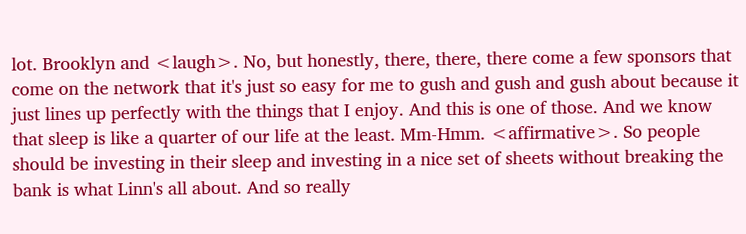lot. Brooklyn and <laugh>. No, but honestly, there, there, there come a few sponsors that come on the network that it's just so easy for me to gush and gush and gush about because it just lines up perfectly with the things that I enjoy. And this is one of those. And we know that sleep is like a quarter of our life at the least. Mm-Hmm. <affirmative>. So people should be investing in their sleep and investing in a nice set of sheets without breaking the bank is what Linn's all about. And so really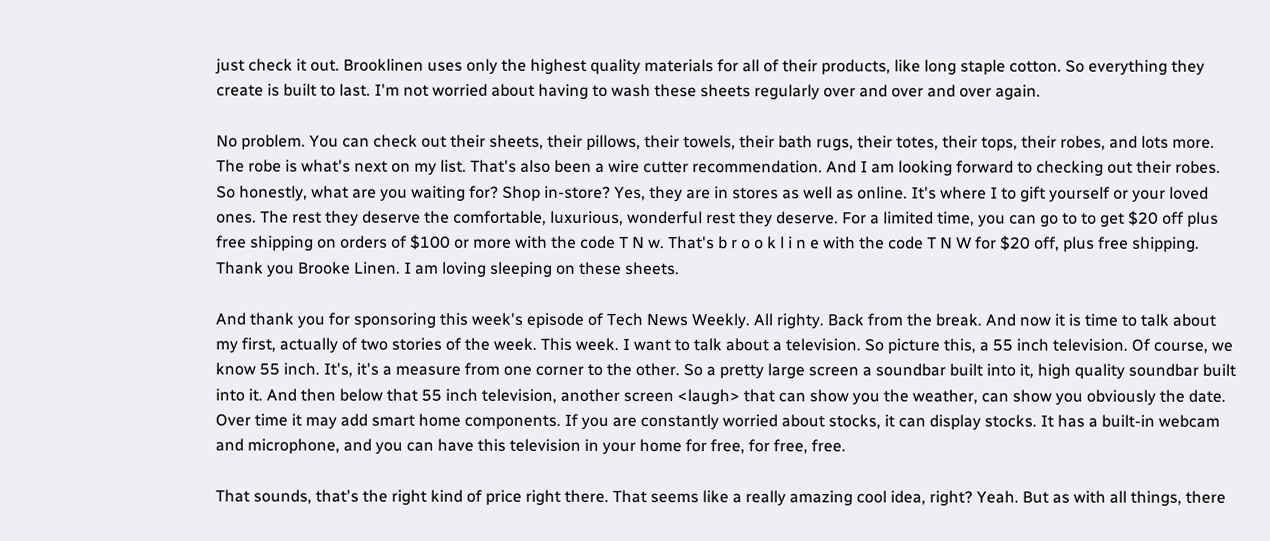just check it out. Brooklinen uses only the highest quality materials for all of their products, like long staple cotton. So everything they create is built to last. I'm not worried about having to wash these sheets regularly over and over and over again.

No problem. You can check out their sheets, their pillows, their towels, their bath rugs, their totes, their tops, their robes, and lots more. The robe is what's next on my list. That's also been a wire cutter recommendation. And I am looking forward to checking out their robes. So honestly, what are you waiting for? Shop in-store? Yes, they are in stores as well as online. It's where I to gift yourself or your loved ones. The rest they deserve the comfortable, luxurious, wonderful rest they deserve. For a limited time, you can go to to get $20 off plus free shipping on orders of $100 or more with the code T N w. That's b r o o k l i n e with the code T N W for $20 off, plus free shipping. Thank you Brooke Linen. I am loving sleeping on these sheets.

And thank you for sponsoring this week's episode of Tech News Weekly. All righty. Back from the break. And now it is time to talk about my first, actually of two stories of the week. This week. I want to talk about a television. So picture this, a 55 inch television. Of course, we know 55 inch. It's, it's a measure from one corner to the other. So a pretty large screen a soundbar built into it, high quality soundbar built into it. And then below that 55 inch television, another screen <laugh> that can show you the weather, can show you obviously the date. Over time it may add smart home components. If you are constantly worried about stocks, it can display stocks. It has a built-in webcam and microphone, and you can have this television in your home for free, for free, free.

That sounds, that's the right kind of price right there. That seems like a really amazing cool idea, right? Yeah. But as with all things, there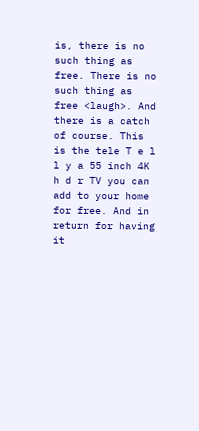is, there is no such thing as free. There is no such thing as free <laugh>. And there is a catch of course. This is the tele T e l l y a 55 inch 4K h d r TV you can add to your home for free. And in return for having it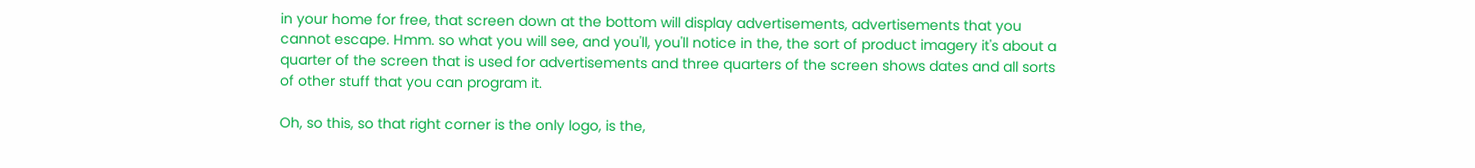in your home for free, that screen down at the bottom will display advertisements, advertisements that you cannot escape. Hmm. so what you will see, and you'll, you'll notice in the, the sort of product imagery it's about a quarter of the screen that is used for advertisements and three quarters of the screen shows dates and all sorts of other stuff that you can program it.

Oh, so this, so that right corner is the only logo, is the,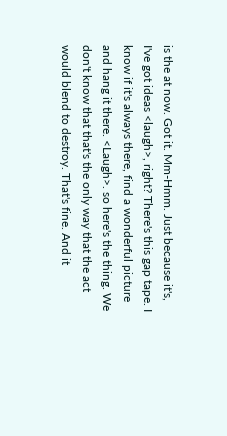is the at now. Got it. Mm-Hmm. Just because it's, I've got ideas <laugh>, right? There's this gap tape. I know if it's always there, find a wonderful picture and hang it there. <Laugh>. so here's the thing. We don't know that that's the only way that the act would blend to destroy. That's fine. And it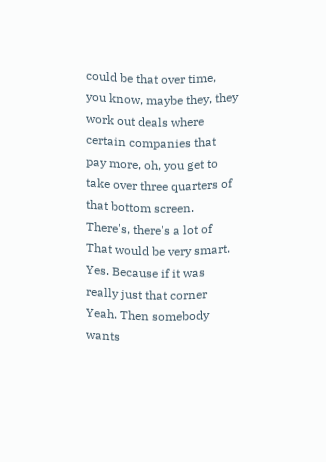could be that over time, you know, maybe they, they work out deals where certain companies that pay more, oh, you get to take over three quarters of that bottom screen. There's, there's a lot of That would be very smart. Yes. Because if it was really just that corner Yeah. Then somebody wants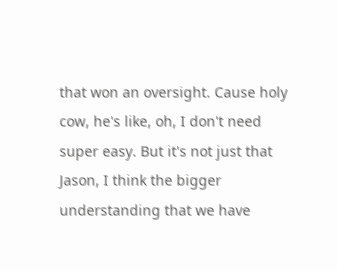that won an oversight. Cause holy cow, he's like, oh, I don't need super easy. But it's not just that Jason, I think the bigger understanding that we have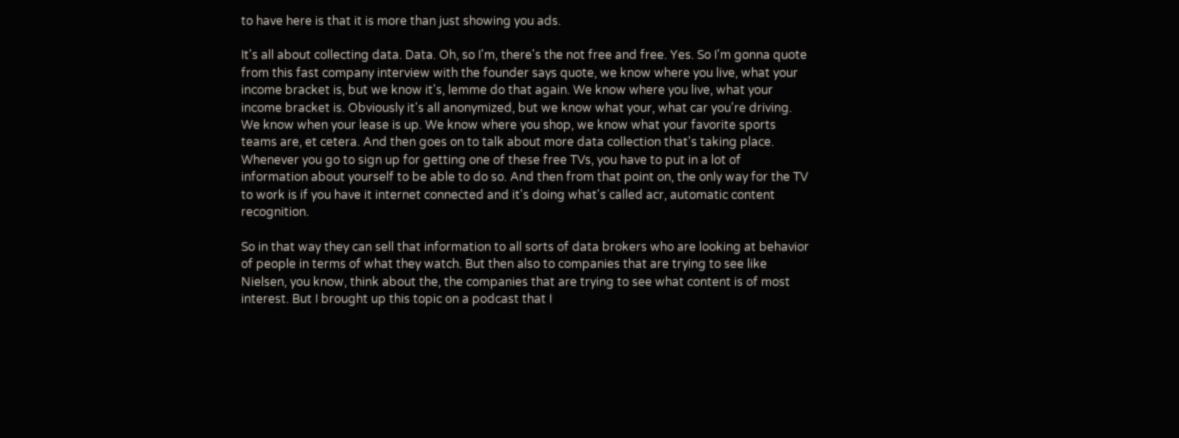to have here is that it is more than just showing you ads.

It's all about collecting data. Data. Oh, so I'm, there's the not free and free. Yes. So I'm gonna quote from this fast company interview with the founder says quote, we know where you live, what your income bracket is, but we know it's, lemme do that again. We know where you live, what your income bracket is. Obviously it's all anonymized, but we know what your, what car you're driving. We know when your lease is up. We know where you shop, we know what your favorite sports teams are, et cetera. And then goes on to talk about more data collection that's taking place. Whenever you go to sign up for getting one of these free TVs, you have to put in a lot of information about yourself to be able to do so. And then from that point on, the only way for the TV to work is if you have it internet connected and it's doing what's called acr, automatic content recognition.

So in that way they can sell that information to all sorts of data brokers who are looking at behavior of people in terms of what they watch. But then also to companies that are trying to see like Nielsen, you know, think about the, the companies that are trying to see what content is of most interest. But I brought up this topic on a podcast that I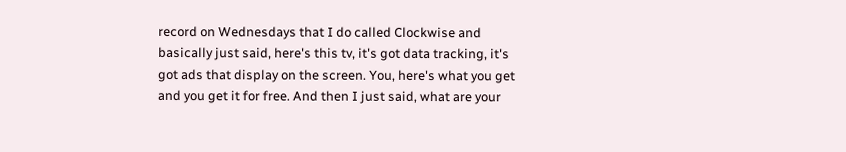record on Wednesdays that I do called Clockwise and basically just said, here's this tv, it's got data tracking, it's got ads that display on the screen. You, here's what you get and you get it for free. And then I just said, what are your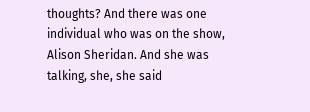thoughts? And there was one individual who was on the show, Alison Sheridan. And she was talking, she, she said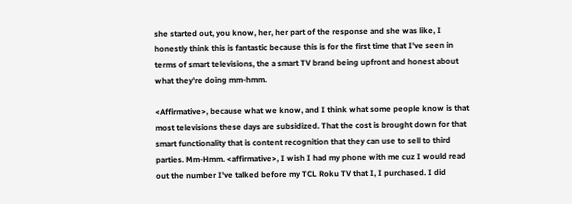she started out, you know, her, her part of the response and she was like, I honestly think this is fantastic because this is for the first time that I've seen in terms of smart televisions, the a smart TV brand being upfront and honest about what they're doing mm-hmm.

<Affirmative>, because what we know, and I think what some people know is that most televisions these days are subsidized. That the cost is brought down for that smart functionality that is content recognition that they can use to sell to third parties. Mm-Hmm. <affirmative>, I wish I had my phone with me cuz I would read out the number I've talked before my TCL Roku TV that I, I purchased. I did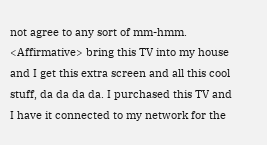not agree to any sort of mm-hmm. <Affirmative> bring this TV into my house and I get this extra screen and all this cool stuff, da da da da. I purchased this TV and I have it connected to my network for the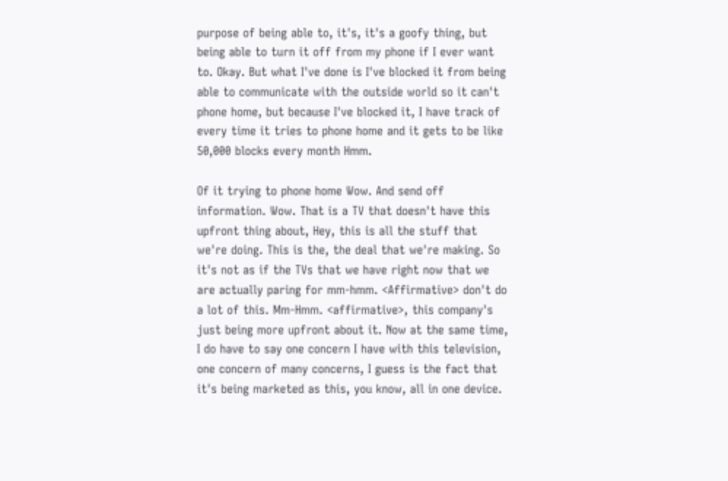purpose of being able to, it's, it's a goofy thing, but being able to turn it off from my phone if I ever want to. Okay. But what I've done is I've blocked it from being able to communicate with the outside world so it can't phone home, but because I've blocked it, I have track of every time it tries to phone home and it gets to be like 50,000 blocks every month Hmm.

Of it trying to phone home Wow. And send off information. Wow. That is a TV that doesn't have this upfront thing about, Hey, this is all the stuff that we're doing. This is the, the deal that we're making. So it's not as if the TVs that we have right now that we are actually paring for mm-hmm. <Affirmative> don't do a lot of this. Mm-Hmm. <affirmative>, this company's just being more upfront about it. Now at the same time, I do have to say one concern I have with this television, one concern of many concerns, I guess is the fact that it's being marketed as this, you know, all in one device.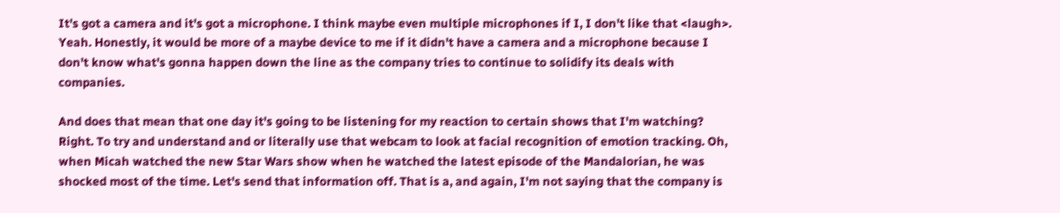It's got a camera and it's got a microphone. I think maybe even multiple microphones if I, I don't like that <laugh>. Yeah. Honestly, it would be more of a maybe device to me if it didn't have a camera and a microphone because I don't know what's gonna happen down the line as the company tries to continue to solidify its deals with companies.

And does that mean that one day it's going to be listening for my reaction to certain shows that I'm watching? Right. To try and understand and or literally use that webcam to look at facial recognition of emotion tracking. Oh, when Micah watched the new Star Wars show when he watched the latest episode of the Mandalorian, he was shocked most of the time. Let's send that information off. That is a, and again, I'm not saying that the company is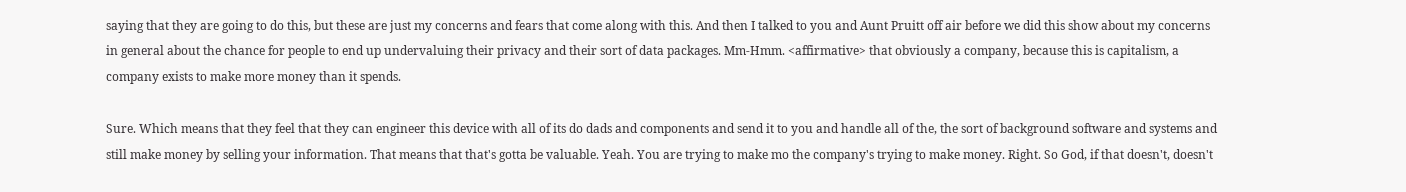saying that they are going to do this, but these are just my concerns and fears that come along with this. And then I talked to you and Aunt Pruitt off air before we did this show about my concerns in general about the chance for people to end up undervaluing their privacy and their sort of data packages. Mm-Hmm. <affirmative> that obviously a company, because this is capitalism, a company exists to make more money than it spends.

Sure. Which means that they feel that they can engineer this device with all of its do dads and components and send it to you and handle all of the, the sort of background software and systems and still make money by selling your information. That means that that's gotta be valuable. Yeah. You are trying to make mo the company's trying to make money. Right. So God, if that doesn't, doesn't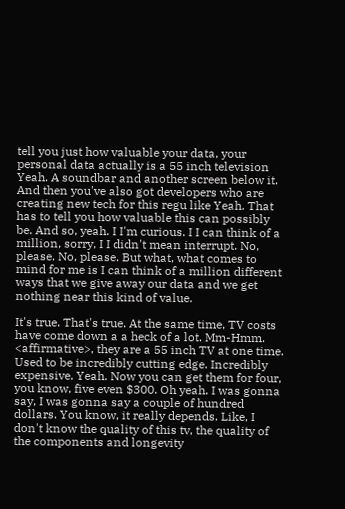tell you just how valuable your data, your personal data actually is a 55 inch television Yeah. A soundbar and another screen below it. And then you've also got developers who are creating new tech for this regu like Yeah. That has to tell you how valuable this can possibly be. And so, yeah. I I'm curious. I I can think of a million, sorry, I I didn't mean interrupt. No, please. No, please. But what, what comes to mind for me is I can think of a million different ways that we give away our data and we get nothing near this kind of value.

It's true. That's true. At the same time, TV costs have come down a a heck of a lot. Mm-Hmm. <affirmative>, they are a 55 inch TV at one time. Used to be incredibly cutting edge. Incredibly expensive. Yeah. Now you can get them for four, you know, five even $300. Oh yeah. I was gonna say, I was gonna say a couple of hundred dollars. You know, it really depends. Like, I don't know the quality of this tv, the quality of the components and longevity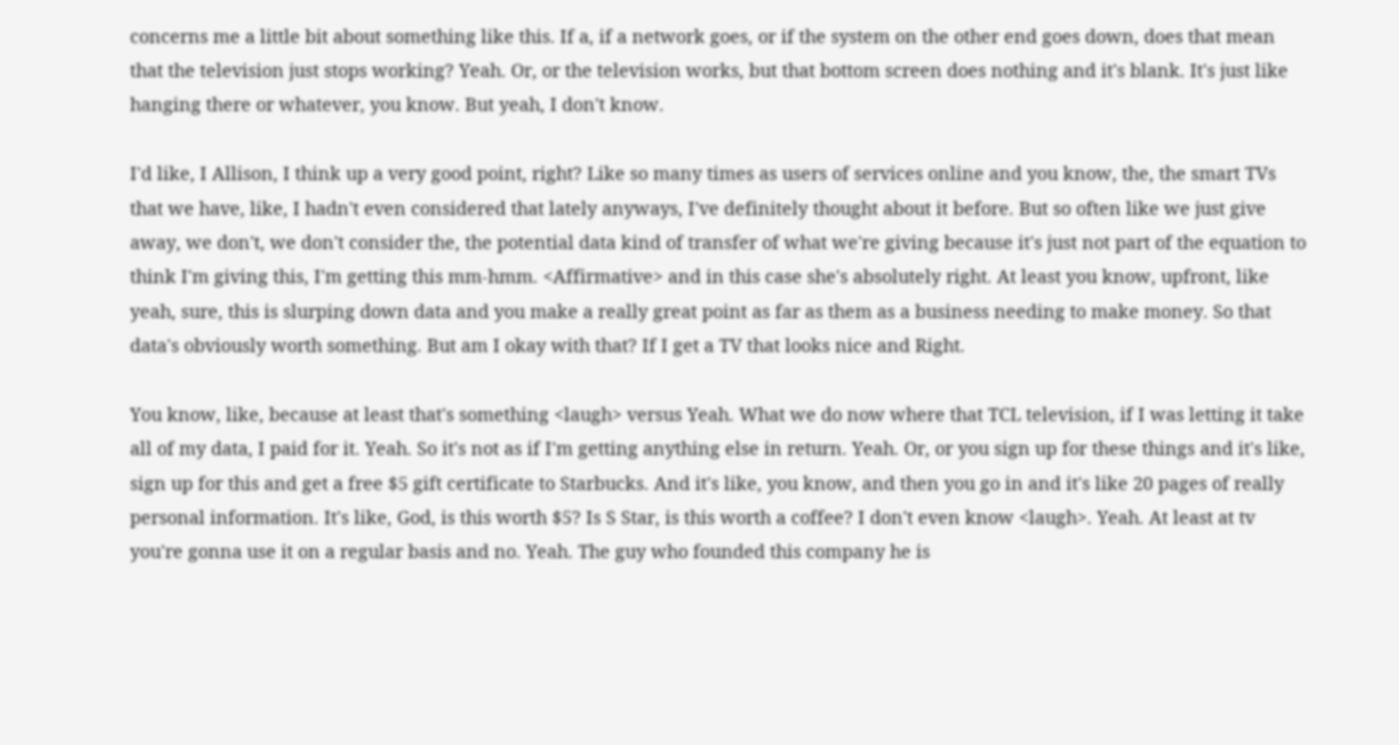concerns me a little bit about something like this. If a, if a network goes, or if the system on the other end goes down, does that mean that the television just stops working? Yeah. Or, or the television works, but that bottom screen does nothing and it's blank. It's just like hanging there or whatever, you know. But yeah, I don't know.

I'd like, I Allison, I think up a very good point, right? Like so many times as users of services online and you know, the, the smart TVs that we have, like, I hadn't even considered that lately anyways, I've definitely thought about it before. But so often like we just give away, we don't, we don't consider the, the potential data kind of transfer of what we're giving because it's just not part of the equation to think I'm giving this, I'm getting this mm-hmm. <Affirmative> and in this case she's absolutely right. At least you know, upfront, like yeah, sure, this is slurping down data and you make a really great point as far as them as a business needing to make money. So that data's obviously worth something. But am I okay with that? If I get a TV that looks nice and Right.

You know, like, because at least that's something <laugh> versus Yeah. What we do now where that TCL television, if I was letting it take all of my data, I paid for it. Yeah. So it's not as if I'm getting anything else in return. Yeah. Or, or you sign up for these things and it's like, sign up for this and get a free $5 gift certificate to Starbucks. And it's like, you know, and then you go in and it's like 20 pages of really personal information. It's like, God, is this worth $5? Is S Star, is this worth a coffee? I don't even know <laugh>. Yeah. At least at tv you're gonna use it on a regular basis and no. Yeah. The guy who founded this company he is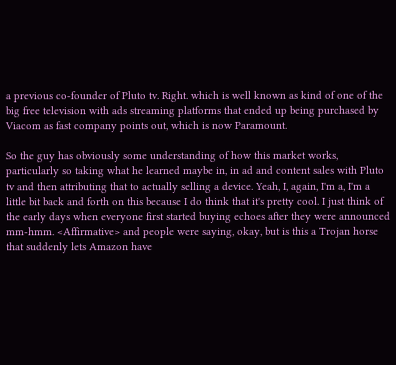a previous co-founder of Pluto tv. Right. which is well known as kind of one of the big free television with ads streaming platforms that ended up being purchased by Viacom as fast company points out, which is now Paramount.

So the guy has obviously some understanding of how this market works, particularly so taking what he learned maybe in, in ad and content sales with Pluto tv and then attributing that to actually selling a device. Yeah, I, again, I'm a, I'm a little bit back and forth on this because I do think that it's pretty cool. I just think of the early days when everyone first started buying echoes after they were announced mm-hmm. <Affirmative> and people were saying, okay, but is this a Trojan horse that suddenly lets Amazon have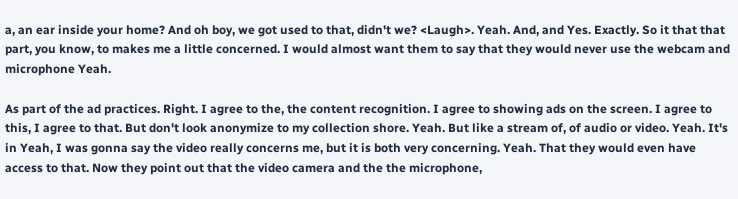a, an ear inside your home? And oh boy, we got used to that, didn't we? <Laugh>. Yeah. And, and Yes. Exactly. So it that that part, you know, to makes me a little concerned. I would almost want them to say that they would never use the webcam and microphone Yeah.

As part of the ad practices. Right. I agree to the, the content recognition. I agree to showing ads on the screen. I agree to this, I agree to that. But don't look anonymize to my collection shore. Yeah. But like a stream of, of audio or video. Yeah. It's in Yeah, I was gonna say the video really concerns me, but it is both very concerning. Yeah. That they would even have access to that. Now they point out that the video camera and the the microphone,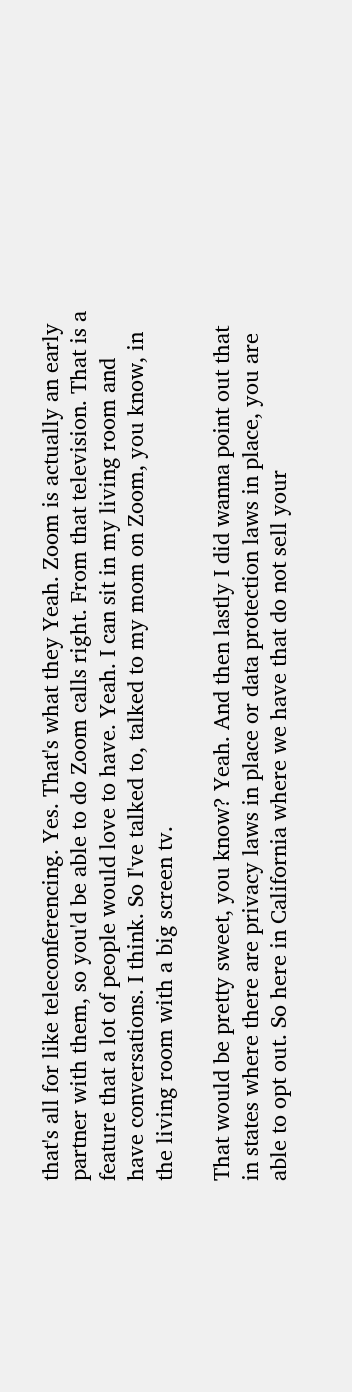that's all for like teleconferencing. Yes. That's what they Yeah. Zoom is actually an early partner with them, so you'd be able to do Zoom calls right. From that television. That is a feature that a lot of people would love to have. Yeah. I can sit in my living room and have conversations. I think. So I've talked to, talked to my mom on Zoom, you know, in the living room with a big screen tv.

That would be pretty sweet, you know? Yeah. And then lastly I did wanna point out that in states where there are privacy laws in place or data protection laws in place, you are able to opt out. So here in California where we have that do not sell your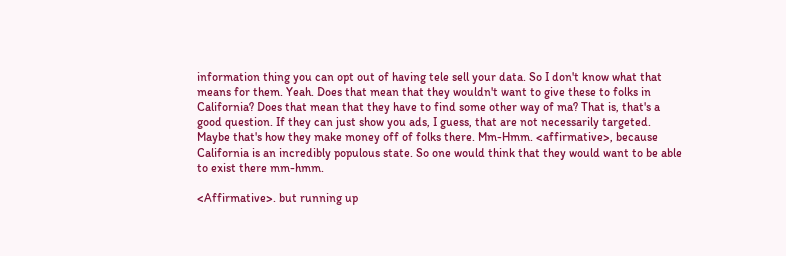information thing you can opt out of having tele sell your data. So I don't know what that means for them. Yeah. Does that mean that they wouldn't want to give these to folks in California? Does that mean that they have to find some other way of ma? That is, that's a good question. If they can just show you ads, I guess, that are not necessarily targeted. Maybe that's how they make money off of folks there. Mm-Hmm. <affirmative>, because California is an incredibly populous state. So one would think that they would want to be able to exist there mm-hmm.

<Affirmative>. but running up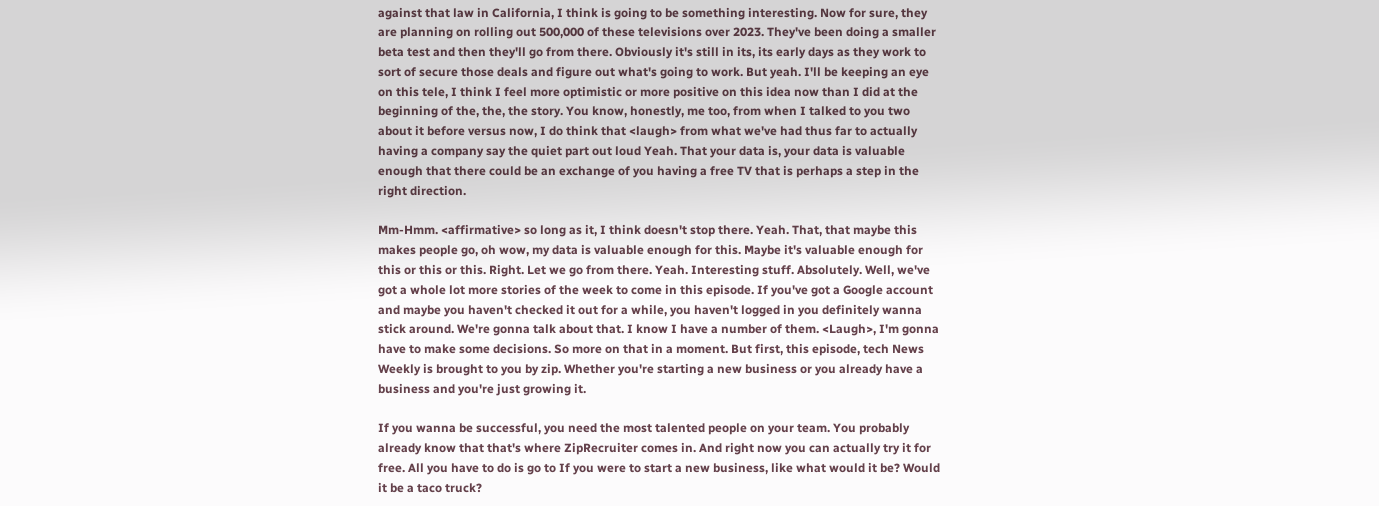against that law in California, I think is going to be something interesting. Now for sure, they are planning on rolling out 500,000 of these televisions over 2023. They've been doing a smaller beta test and then they'll go from there. Obviously it's still in its, its early days as they work to sort of secure those deals and figure out what's going to work. But yeah. I'll be keeping an eye on this tele, I think I feel more optimistic or more positive on this idea now than I did at the beginning of the, the, the story. You know, honestly, me too, from when I talked to you two about it before versus now, I do think that <laugh> from what we've had thus far to actually having a company say the quiet part out loud Yeah. That your data is, your data is valuable enough that there could be an exchange of you having a free TV that is perhaps a step in the right direction.

Mm-Hmm. <affirmative> so long as it, I think doesn't stop there. Yeah. That, that maybe this makes people go, oh wow, my data is valuable enough for this. Maybe it's valuable enough for this or this or this. Right. Let we go from there. Yeah. Interesting stuff. Absolutely. Well, we've got a whole lot more stories of the week to come in this episode. If you've got a Google account and maybe you haven't checked it out for a while, you haven't logged in you definitely wanna stick around. We're gonna talk about that. I know I have a number of them. <Laugh>, I'm gonna have to make some decisions. So more on that in a moment. But first, this episode, tech News Weekly is brought to you by zip. Whether you're starting a new business or you already have a business and you're just growing it.

If you wanna be successful, you need the most talented people on your team. You probably already know that that's where ZipRecruiter comes in. And right now you can actually try it for free. All you have to do is go to If you were to start a new business, like what would it be? Would it be a taco truck?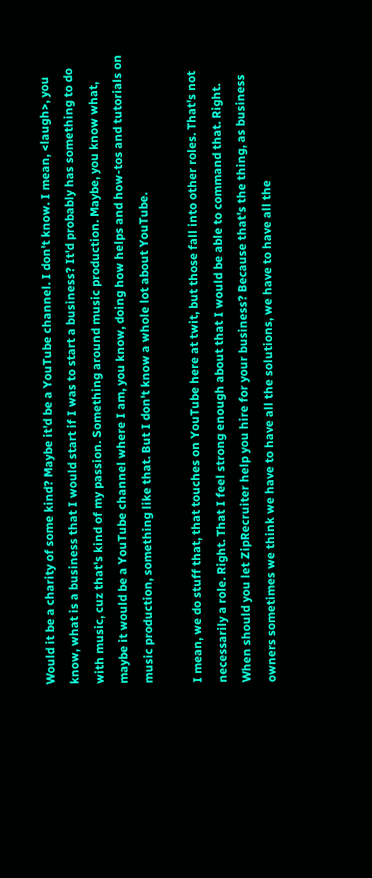Would it be a charity of some kind? Maybe it'd be a YouTube channel. I don't know. I mean, <laugh>, you know, what is a business that I would start if I was to start a business? It'd probably has something to do with music, cuz that's kind of my passion. Something around music production. Maybe, you know what, maybe it would be a YouTube channel where I am, you know, doing how helps and how-tos and tutorials on music production, something like that. But I don't know a whole lot about YouTube.

I mean, we do stuff that, that touches on YouTube here at twit, but those fall into other roles. That's not necessarily a role. Right. That I feel strong enough about that I would be able to command that. Right. When should you let ZipRecruiter help you hire for your business? Because that's the thing, as business owners sometimes we think we have to have all the solutions, we have to have all the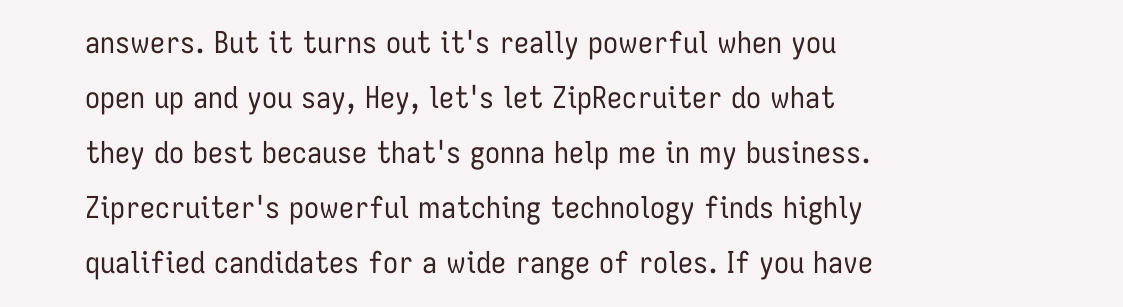answers. But it turns out it's really powerful when you open up and you say, Hey, let's let ZipRecruiter do what they do best because that's gonna help me in my business. Ziprecruiter's powerful matching technology finds highly qualified candidates for a wide range of roles. If you have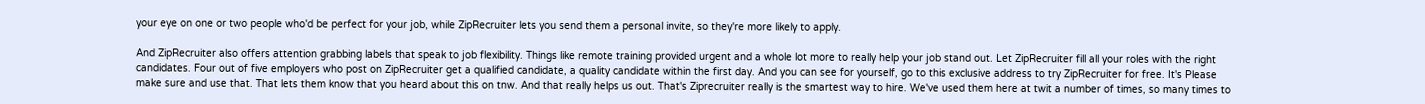your eye on one or two people who'd be perfect for your job, while ZipRecruiter lets you send them a personal invite, so they're more likely to apply.

And ZipRecruiter also offers attention grabbing labels that speak to job flexibility. Things like remote training provided urgent and a whole lot more to really help your job stand out. Let ZipRecruiter fill all your roles with the right candidates. Four out of five employers who post on ZipRecruiter get a qualified candidate, a quality candidate within the first day. And you can see for yourself, go to this exclusive address to try ZipRecruiter for free. It's Please make sure and use that. That lets them know that you heard about this on tnw. And that really helps us out. That's Ziprecruiter really is the smartest way to hire. We've used them here at twit a number of times, so many times to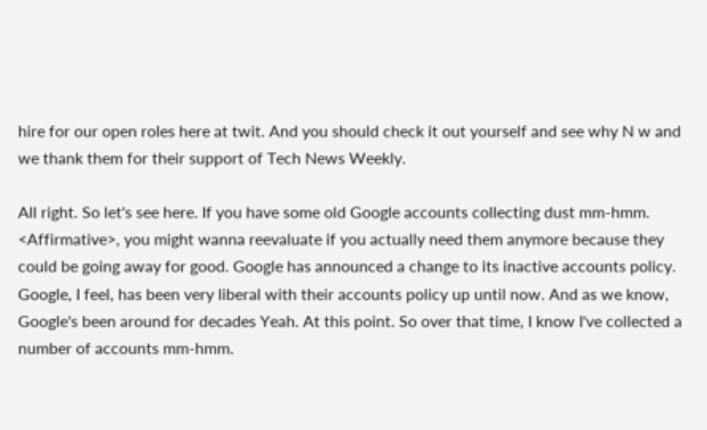hire for our open roles here at twit. And you should check it out yourself and see why N w and we thank them for their support of Tech News Weekly.

All right. So let's see here. If you have some old Google accounts collecting dust mm-hmm. <Affirmative>, you might wanna reevaluate if you actually need them anymore because they could be going away for good. Google has announced a change to its inactive accounts policy. Google, I feel, has been very liberal with their accounts policy up until now. And as we know, Google's been around for decades Yeah. At this point. So over that time, I know I've collected a number of accounts mm-hmm.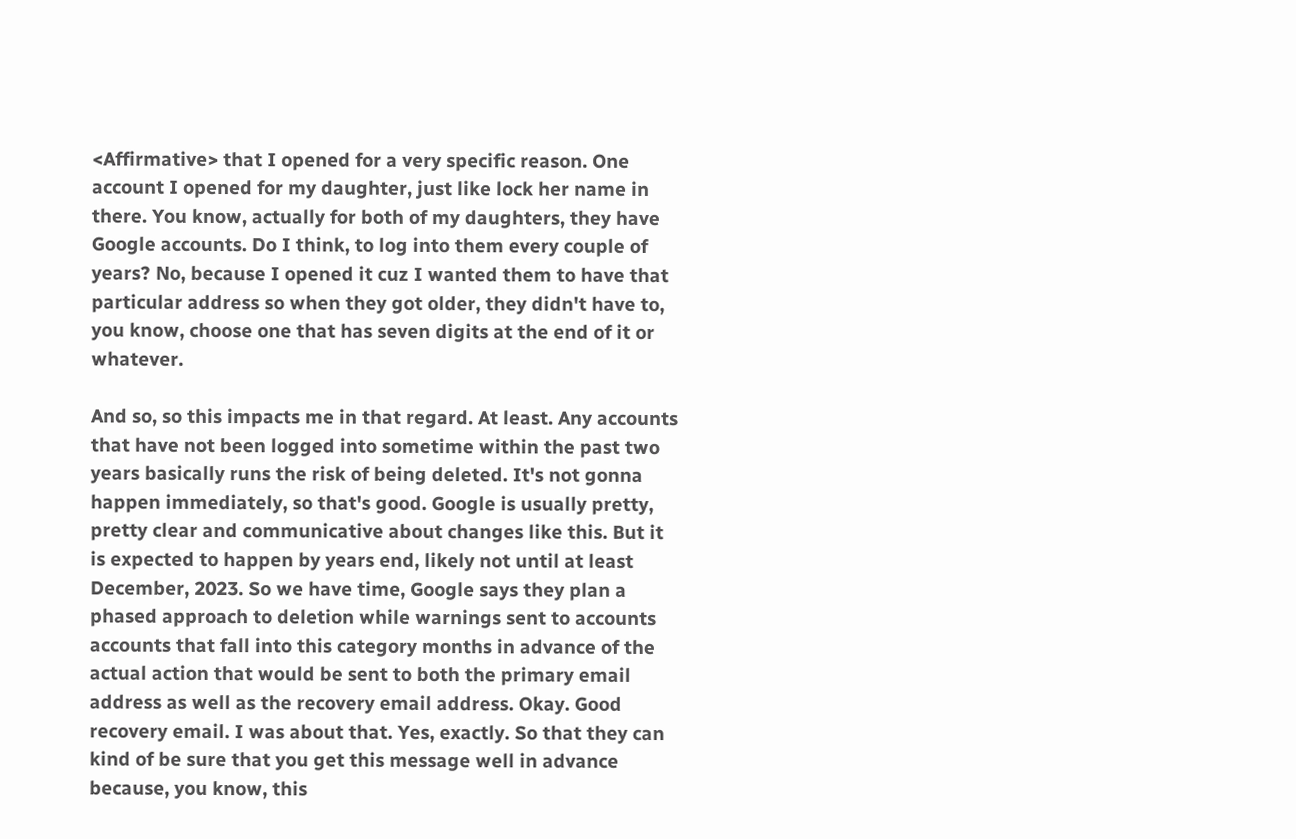<Affirmative> that I opened for a very specific reason. One account I opened for my daughter, just like lock her name in there. You know, actually for both of my daughters, they have Google accounts. Do I think, to log into them every couple of years? No, because I opened it cuz I wanted them to have that particular address so when they got older, they didn't have to, you know, choose one that has seven digits at the end of it or whatever.

And so, so this impacts me in that regard. At least. Any accounts that have not been logged into sometime within the past two years basically runs the risk of being deleted. It's not gonna happen immediately, so that's good. Google is usually pretty, pretty clear and communicative about changes like this. But it is expected to happen by years end, likely not until at least December, 2023. So we have time, Google says they plan a phased approach to deletion while warnings sent to accounts accounts that fall into this category months in advance of the actual action that would be sent to both the primary email address as well as the recovery email address. Okay. Good recovery email. I was about that. Yes, exactly. So that they can kind of be sure that you get this message well in advance because, you know, this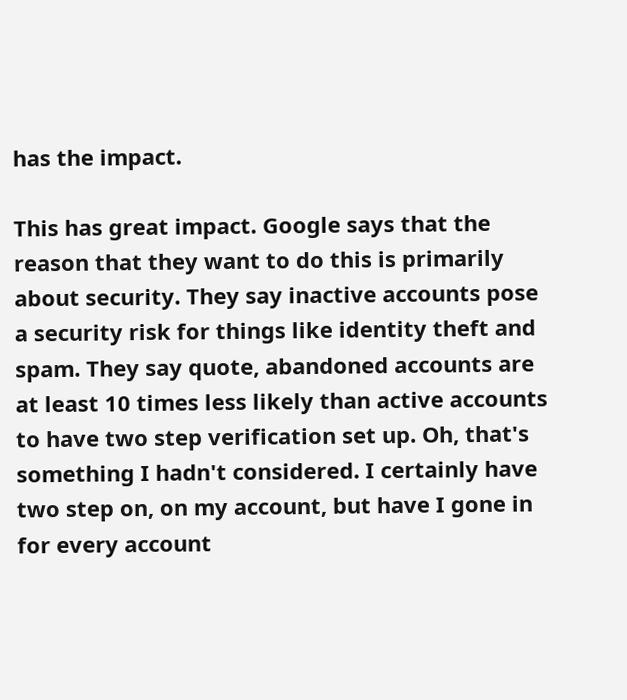has the impact.

This has great impact. Google says that the reason that they want to do this is primarily about security. They say inactive accounts pose a security risk for things like identity theft and spam. They say quote, abandoned accounts are at least 10 times less likely than active accounts to have two step verification set up. Oh, that's something I hadn't considered. I certainly have two step on, on my account, but have I gone in for every account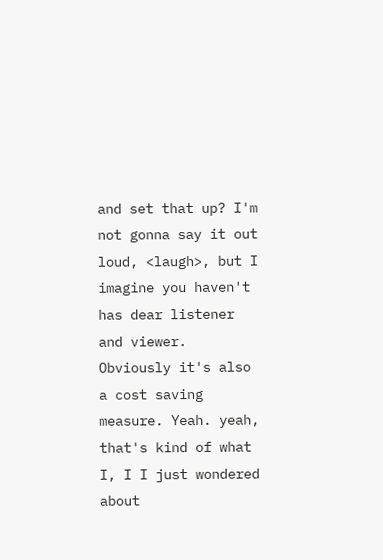and set that up? I'm not gonna say it out loud, <laugh>, but I imagine you haven't has dear listener and viewer. Obviously it's also a cost saving measure. Yeah. yeah, that's kind of what I, I I just wondered about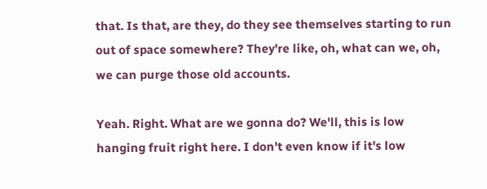that. Is that, are they, do they see themselves starting to run out of space somewhere? They're like, oh, what can we, oh, we can purge those old accounts.

Yeah. Right. What are we gonna do? We'll, this is low hanging fruit right here. I don't even know if it's low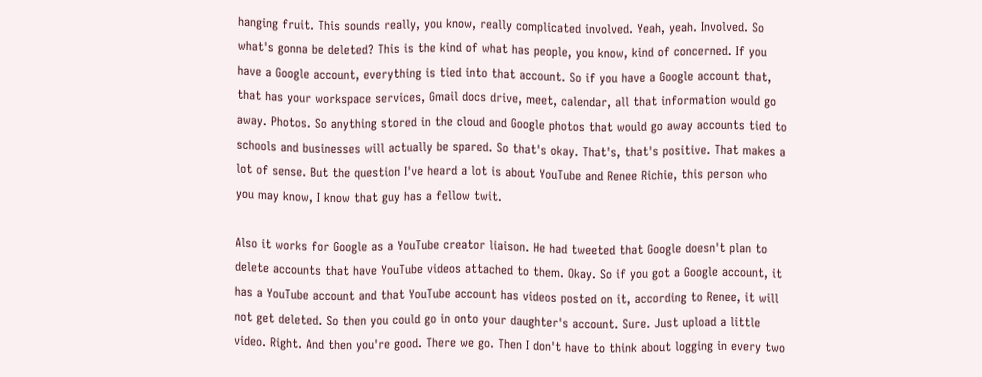hanging fruit. This sounds really, you know, really complicated involved. Yeah, yeah. Involved. So what's gonna be deleted? This is the kind of what has people, you know, kind of concerned. If you have a Google account, everything is tied into that account. So if you have a Google account that, that has your workspace services, Gmail docs drive, meet, calendar, all that information would go away. Photos. So anything stored in the cloud and Google photos that would go away accounts tied to schools and businesses will actually be spared. So that's okay. That's, that's positive. That makes a lot of sense. But the question I've heard a lot is about YouTube and Renee Richie, this person who you may know, I know that guy has a fellow twit.

Also it works for Google as a YouTube creator liaison. He had tweeted that Google doesn't plan to delete accounts that have YouTube videos attached to them. Okay. So if you got a Google account, it has a YouTube account and that YouTube account has videos posted on it, according to Renee, it will not get deleted. So then you could go in onto your daughter's account. Sure. Just upload a little video. Right. And then you're good. There we go. Then I don't have to think about logging in every two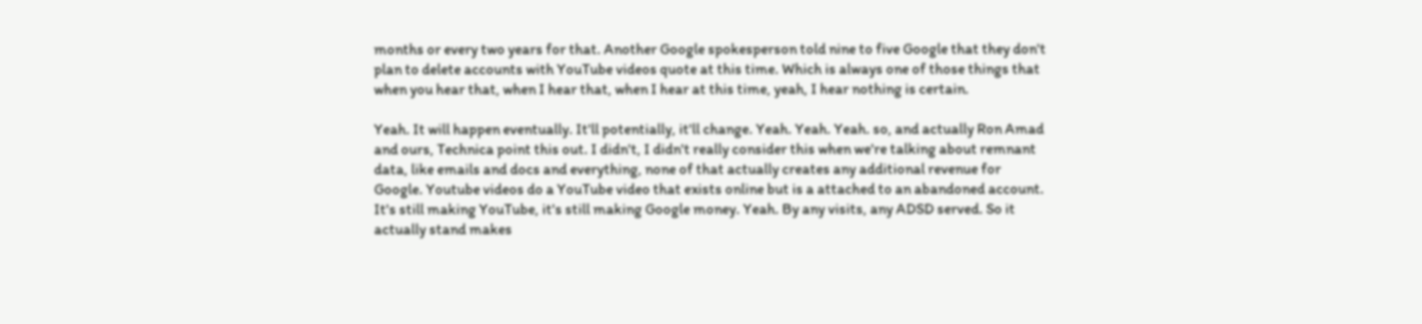months or every two years for that. Another Google spokesperson told nine to five Google that they don't plan to delete accounts with YouTube videos quote at this time. Which is always one of those things that when you hear that, when I hear that, when I hear at this time, yeah, I hear nothing is certain.

Yeah. It will happen eventually. It'll potentially, it'll change. Yeah. Yeah. Yeah. so, and actually Ron Amad and ours, Technica point this out. I didn't, I didn't really consider this when we're talking about remnant data, like emails and docs and everything, none of that actually creates any additional revenue for Google. Youtube videos do a YouTube video that exists online but is a attached to an abandoned account. It's still making YouTube, it's still making Google money. Yeah. By any visits, any ADSD served. So it actually stand makes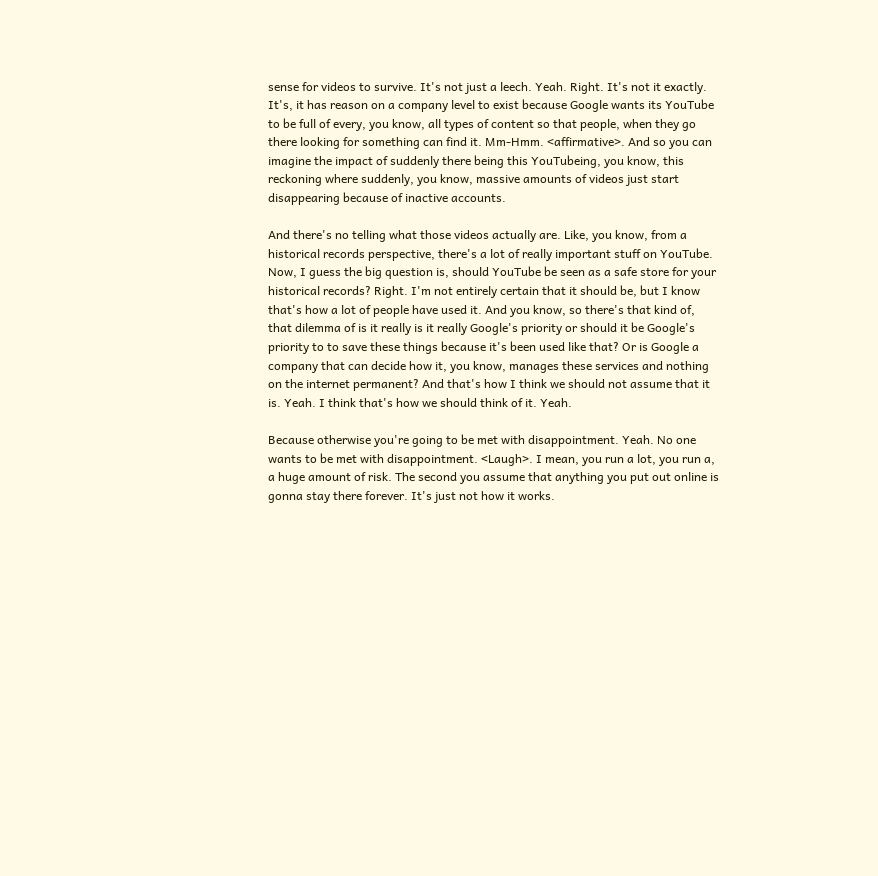sense for videos to survive. It's not just a leech. Yeah. Right. It's not it exactly. It's, it has reason on a company level to exist because Google wants its YouTube to be full of every, you know, all types of content so that people, when they go there looking for something can find it. Mm-Hmm. <affirmative>. And so you can imagine the impact of suddenly there being this YouTubeing, you know, this reckoning where suddenly, you know, massive amounts of videos just start disappearing because of inactive accounts.

And there's no telling what those videos actually are. Like, you know, from a historical records perspective, there's a lot of really important stuff on YouTube. Now, I guess the big question is, should YouTube be seen as a safe store for your historical records? Right. I'm not entirely certain that it should be, but I know that's how a lot of people have used it. And you know, so there's that kind of, that dilemma of is it really is it really Google's priority or should it be Google's priority to to save these things because it's been used like that? Or is Google a company that can decide how it, you know, manages these services and nothing on the internet permanent? And that's how I think we should not assume that it is. Yeah. I think that's how we should think of it. Yeah.

Because otherwise you're going to be met with disappointment. Yeah. No one wants to be met with disappointment. <Laugh>. I mean, you run a lot, you run a, a huge amount of risk. The second you assume that anything you put out online is gonna stay there forever. It's just not how it works.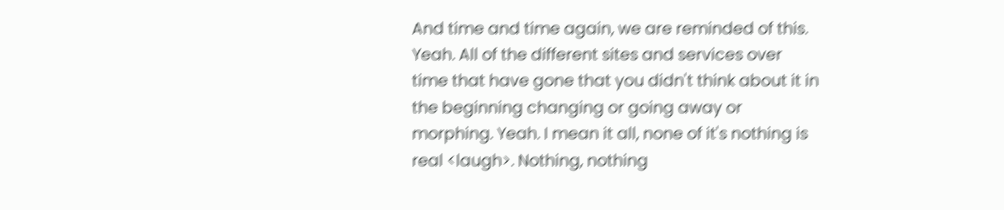And time and time again, we are reminded of this. Yeah. All of the different sites and services over time that have gone that you didn't think about it in the beginning changing or going away or morphing. Yeah. I mean it all, none of it's nothing is real <laugh>. Nothing, nothing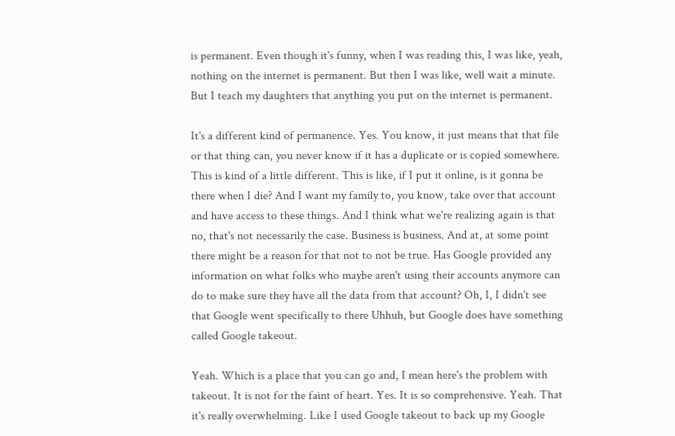is permanent. Even though it's funny, when I was reading this, I was like, yeah, nothing on the internet is permanent. But then I was like, well wait a minute. But I teach my daughters that anything you put on the internet is permanent.

It's a different kind of permanence. Yes. You know, it just means that that file or that thing can, you never know if it has a duplicate or is copied somewhere. This is kind of a little different. This is like, if I put it online, is it gonna be there when I die? And I want my family to, you know, take over that account and have access to these things. And I think what we're realizing again is that no, that's not necessarily the case. Business is business. And at, at some point there might be a reason for that not to not be true. Has Google provided any information on what folks who maybe aren't using their accounts anymore can do to make sure they have all the data from that account? Oh, I, I didn't see that Google went specifically to there Uhhuh, but Google does have something called Google takeout.

Yeah. Which is a place that you can go and, I mean here's the problem with takeout. It is not for the faint of heart. Yes. It is so comprehensive. Yeah. That it's really overwhelming. Like I used Google takeout to back up my Google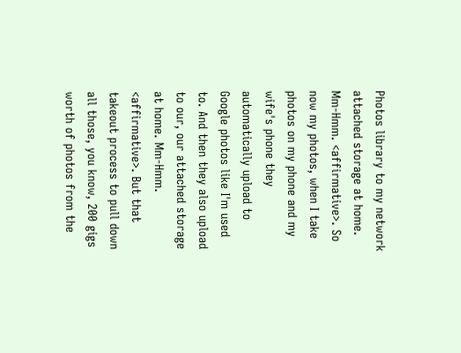Photos library to my network attached storage at home. Mm-Hmm. <affirmative>. So now my photos, when I take photos on my phone and my wife's phone they automatically upload to Google photos like I'm used to. And then they also upload to our, our attached storage at home. Mm-Hmm. <affirmative>. But that takeout process to pull down all those, you know, 200 gigs worth of photos from the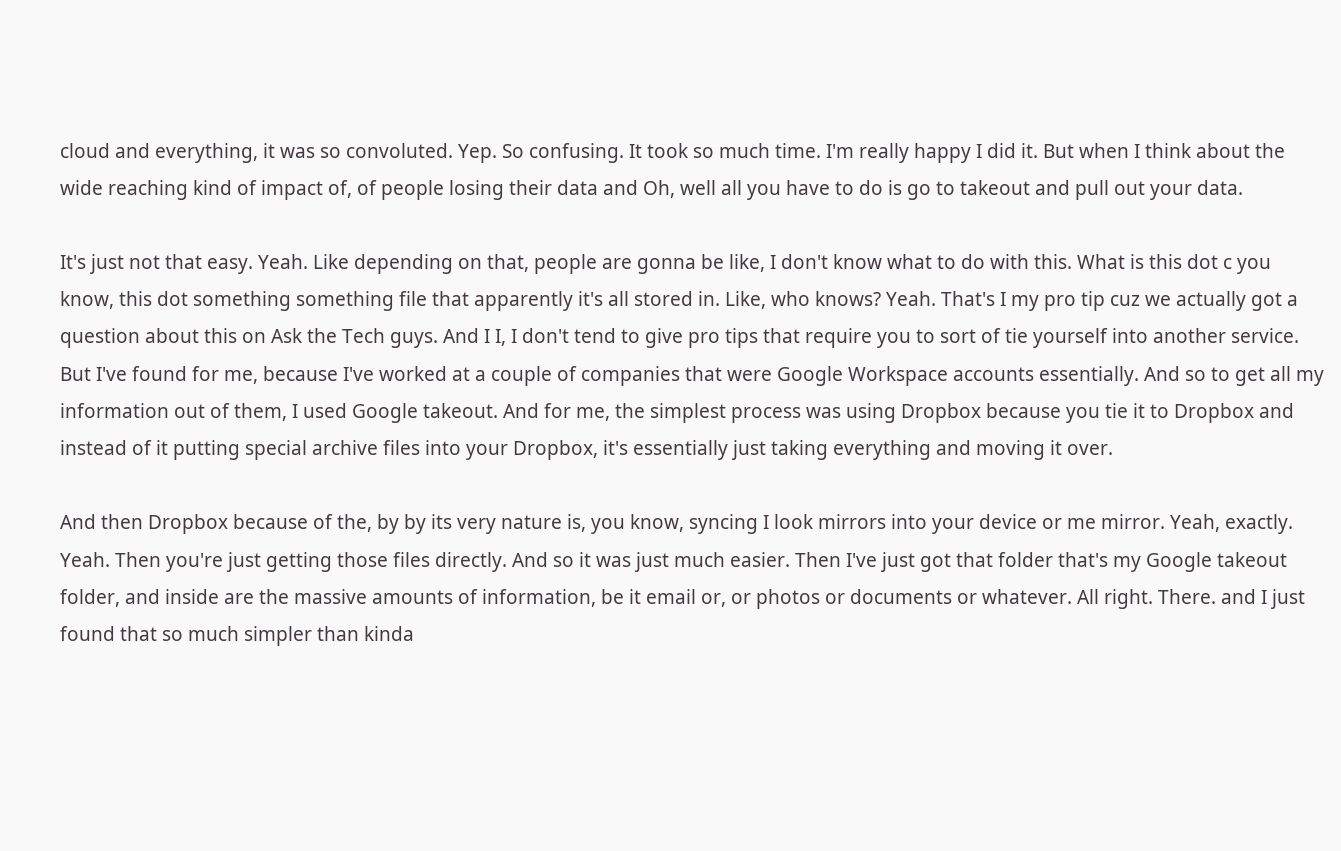cloud and everything, it was so convoluted. Yep. So confusing. It took so much time. I'm really happy I did it. But when I think about the wide reaching kind of impact of, of people losing their data and Oh, well all you have to do is go to takeout and pull out your data.

It's just not that easy. Yeah. Like depending on that, people are gonna be like, I don't know what to do with this. What is this dot c you know, this dot something something file that apparently it's all stored in. Like, who knows? Yeah. That's I my pro tip cuz we actually got a question about this on Ask the Tech guys. And I I, I don't tend to give pro tips that require you to sort of tie yourself into another service. But I've found for me, because I've worked at a couple of companies that were Google Workspace accounts essentially. And so to get all my information out of them, I used Google takeout. And for me, the simplest process was using Dropbox because you tie it to Dropbox and instead of it putting special archive files into your Dropbox, it's essentially just taking everything and moving it over.

And then Dropbox because of the, by by its very nature is, you know, syncing I look mirrors into your device or me mirror. Yeah, exactly. Yeah. Then you're just getting those files directly. And so it was just much easier. Then I've just got that folder that's my Google takeout folder, and inside are the massive amounts of information, be it email or, or photos or documents or whatever. All right. There. and I just found that so much simpler than kinda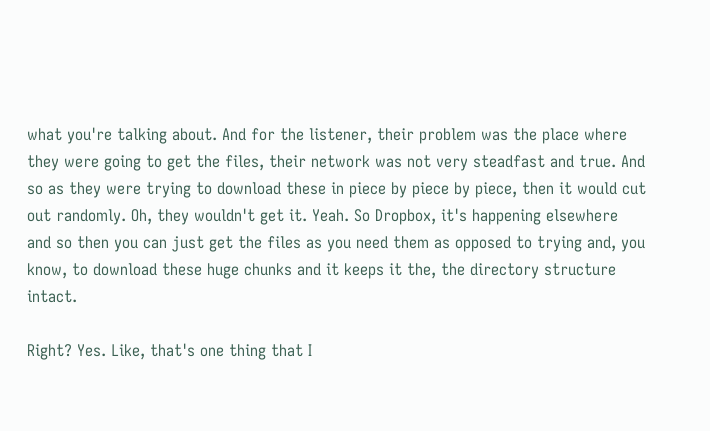what you're talking about. And for the listener, their problem was the place where they were going to get the files, their network was not very steadfast and true. And so as they were trying to download these in piece by piece by piece, then it would cut out randomly. Oh, they wouldn't get it. Yeah. So Dropbox, it's happening elsewhere and so then you can just get the files as you need them as opposed to trying and, you know, to download these huge chunks and it keeps it the, the directory structure intact.

Right? Yes. Like, that's one thing that I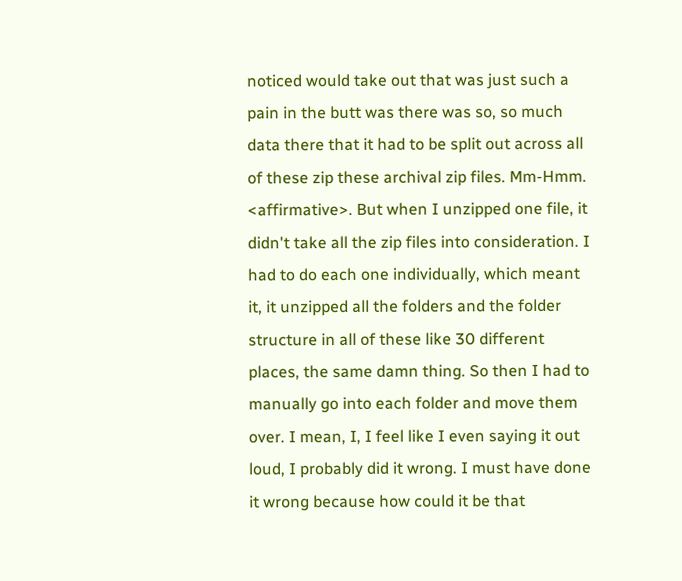noticed would take out that was just such a pain in the butt was there was so, so much data there that it had to be split out across all of these zip these archival zip files. Mm-Hmm. <affirmative>. But when I unzipped one file, it didn't take all the zip files into consideration. I had to do each one individually, which meant it, it unzipped all the folders and the folder structure in all of these like 30 different places, the same damn thing. So then I had to manually go into each folder and move them over. I mean, I, I feel like I even saying it out loud, I probably did it wrong. I must have done it wrong because how could it be that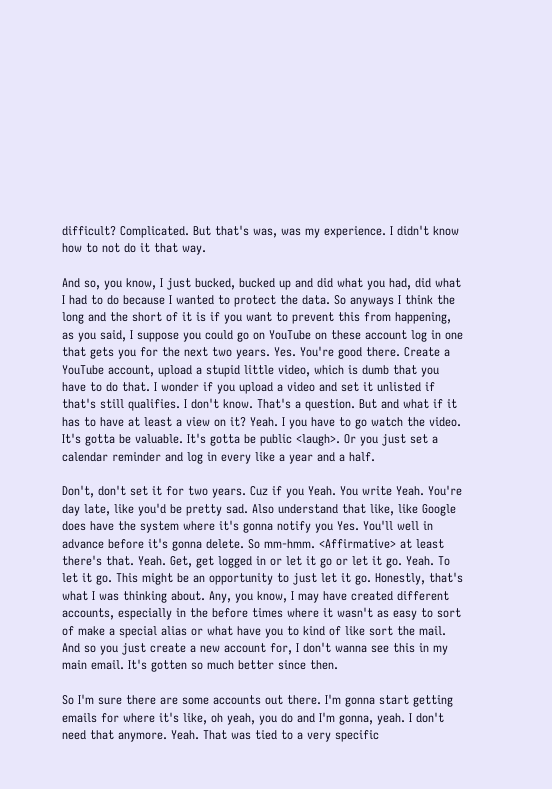difficult? Complicated. But that's was, was my experience. I didn't know how to not do it that way.

And so, you know, I just bucked, bucked up and did what you had, did what I had to do because I wanted to protect the data. So anyways I think the long and the short of it is if you want to prevent this from happening, as you said, I suppose you could go on YouTube on these account log in one that gets you for the next two years. Yes. You're good there. Create a YouTube account, upload a stupid little video, which is dumb that you have to do that. I wonder if you upload a video and set it unlisted if that's still qualifies. I don't know. That's a question. But and what if it has to have at least a view on it? Yeah. I you have to go watch the video. It's gotta be valuable. It's gotta be public <laugh>. Or you just set a calendar reminder and log in every like a year and a half.

Don't, don't set it for two years. Cuz if you Yeah. You write Yeah. You're day late, like you'd be pretty sad. Also understand that like, like Google does have the system where it's gonna notify you Yes. You'll well in advance before it's gonna delete. So mm-hmm. <Affirmative> at least there's that. Yeah. Get, get logged in or let it go or let it go. Yeah. To let it go. This might be an opportunity to just let it go. Honestly, that's what I was thinking about. Any, you know, I may have created different accounts, especially in the before times where it wasn't as easy to sort of make a special alias or what have you to kind of like sort the mail. And so you just create a new account for, I don't wanna see this in my main email. It's gotten so much better since then.

So I'm sure there are some accounts out there. I'm gonna start getting emails for where it's like, oh yeah, you do and I'm gonna, yeah. I don't need that anymore. Yeah. That was tied to a very specific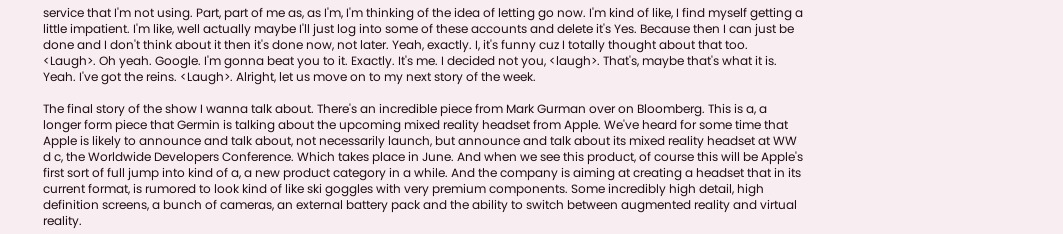service that I'm not using. Part, part of me as, as I'm, I'm thinking of the idea of letting go now. I'm kind of like, I find myself getting a little impatient. I'm like, well actually maybe I'll just log into some of these accounts and delete it's Yes. Because then I can just be done and I don't think about it then it's done now, not later. Yeah, exactly. I, it's funny cuz I totally thought about that too. <Laugh>. Oh yeah. Google. I'm gonna beat you to it. Exactly. It's me. I decided not you, <laugh>. That's, maybe that's what it is. Yeah. I've got the reins. <Laugh>. Alright, let us move on to my next story of the week.

The final story of the show I wanna talk about. There's an incredible piece from Mark Gurman over on Bloomberg. This is a, a longer form piece that Germin is talking about the upcoming mixed reality headset from Apple. We've heard for some time that Apple is likely to announce and talk about, not necessarily launch, but announce and talk about its mixed reality headset at WW d c, the Worldwide Developers Conference. Which takes place in June. And when we see this product, of course this will be Apple's first sort of full jump into kind of a, a new product category in a while. And the company is aiming at creating a headset that in its current format, is rumored to look kind of like ski goggles with very premium components. Some incredibly high detail, high definition screens, a bunch of cameras, an external battery pack and the ability to switch between augmented reality and virtual reality.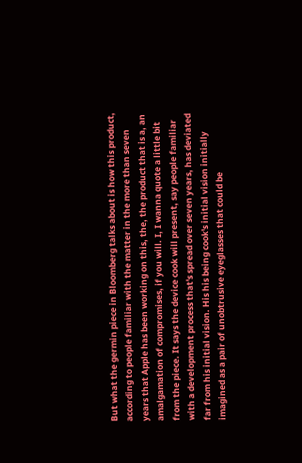But what the germin piece in Bloomberg talks about is how this product, according to people familiar with the matter in the more than seven years that Apple has been working on this, the, the product that is a, an amalgamation of compromises, if you will. I, I wanna quote a little bit from the piece. It says the device cook will present, say people familiar with a development process that's spread over seven years, has deviated far from his initial vision. His his being cook's initial vision initially imagined as a pair of unobtrusive eyeglasses that could be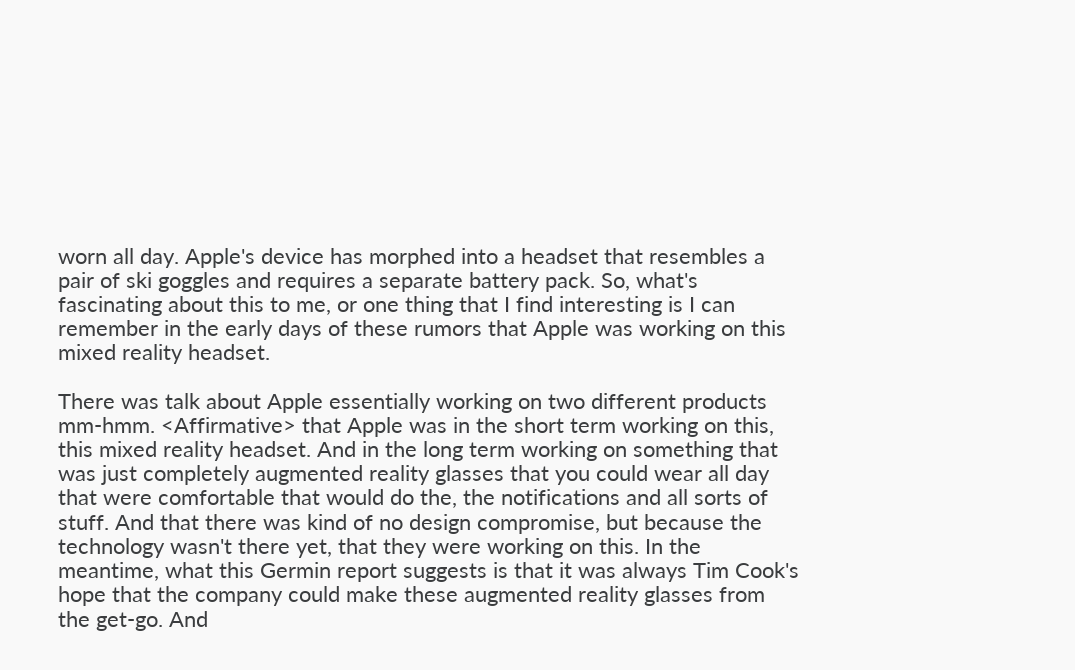worn all day. Apple's device has morphed into a headset that resembles a pair of ski goggles and requires a separate battery pack. So, what's fascinating about this to me, or one thing that I find interesting is I can remember in the early days of these rumors that Apple was working on this mixed reality headset.

There was talk about Apple essentially working on two different products mm-hmm. <Affirmative> that Apple was in the short term working on this, this mixed reality headset. And in the long term working on something that was just completely augmented reality glasses that you could wear all day that were comfortable that would do the, the notifications and all sorts of stuff. And that there was kind of no design compromise, but because the technology wasn't there yet, that they were working on this. In the meantime, what this Germin report suggests is that it was always Tim Cook's hope that the company could make these augmented reality glasses from the get-go. And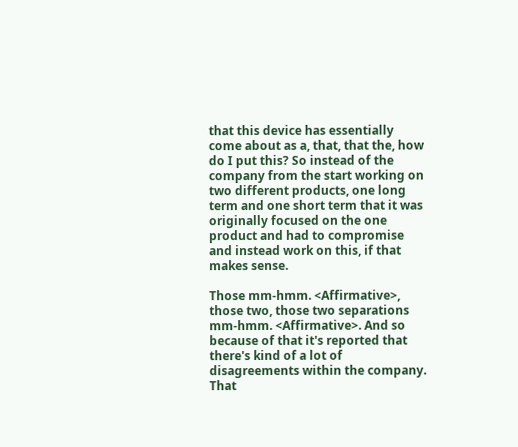that this device has essentially come about as a, that, that the, how do I put this? So instead of the company from the start working on two different products, one long term and one short term that it was originally focused on the one product and had to compromise and instead work on this, if that makes sense.

Those mm-hmm. <Affirmative>, those two, those two separations mm-hmm. <Affirmative>. And so because of that it's reported that there's kind of a lot of disagreements within the company. That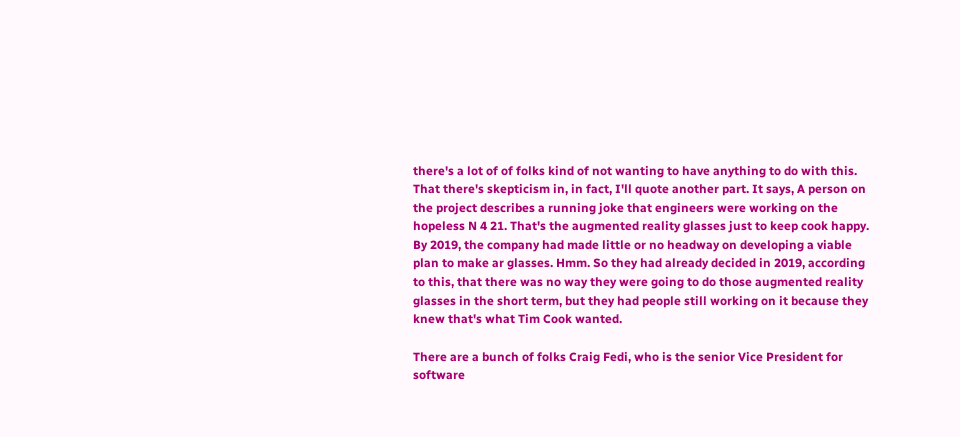there's a lot of of folks kind of not wanting to have anything to do with this. That there's skepticism in, in fact, I'll quote another part. It says, A person on the project describes a running joke that engineers were working on the hopeless N 4 21. That's the augmented reality glasses just to keep cook happy. By 2019, the company had made little or no headway on developing a viable plan to make ar glasses. Hmm. So they had already decided in 2019, according to this, that there was no way they were going to do those augmented reality glasses in the short term, but they had people still working on it because they knew that's what Tim Cook wanted.

There are a bunch of folks Craig Fedi, who is the senior Vice President for software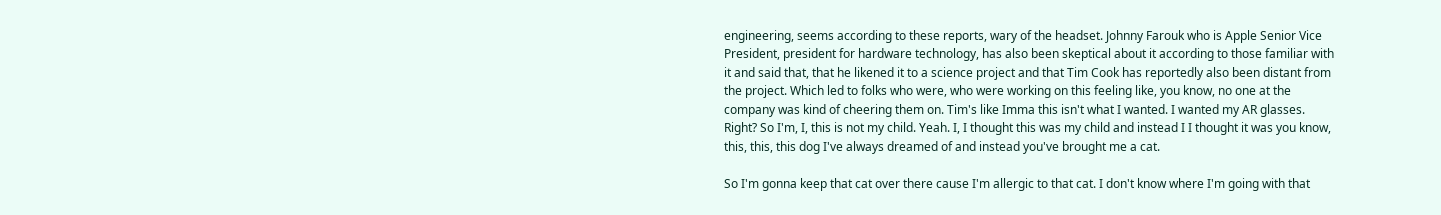engineering, seems according to these reports, wary of the headset. Johnny Farouk who is Apple Senior Vice President, president for hardware technology, has also been skeptical about it according to those familiar with it and said that, that he likened it to a science project and that Tim Cook has reportedly also been distant from the project. Which led to folks who were, who were working on this feeling like, you know, no one at the company was kind of cheering them on. Tim's like Imma this isn't what I wanted. I wanted my AR glasses. Right? So I'm, I, this is not my child. Yeah. I, I thought this was my child and instead I I thought it was you know, this, this, this dog I've always dreamed of and instead you've brought me a cat.

So I'm gonna keep that cat over there cause I'm allergic to that cat. I don't know where I'm going with that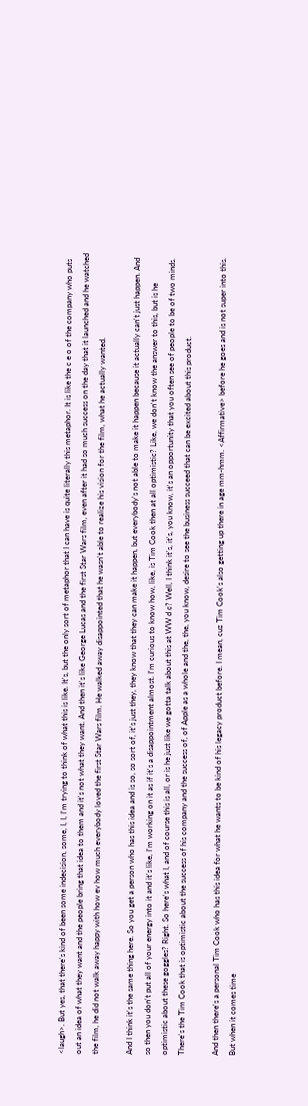<laugh>. But yes, that there's kind of been some indecision, some, I, I, I'm trying to think of what this is like. It's, but the only sort of metaphor that I can have is quite literally this metaphor. It is like the c e o of the company who puts out an idea of what they want and the people bring that idea to them and it's not what they want. And then it's like George Lucas and the first Star Wars film, even after it had so much success on the day that it launched and he watched the film, he did not walk away happy with how ev how much everybody loved the first Star Wars film. He walked away disappointed that he wasn't able to realize his vision for the film, what he actually wanted.

And I think it's the same thing here. So you get a person who has this idea and is so, so sort of, it's just they, they know that they can make it happen, but everybody's not able to make it happen because it actually can't just happen. And so then you don't put all of your energy into it and it's like, I'm working on it as if it's a disappointment almost. I'm curious to know how, like, is Tim Cook then at all optimistic? Like, we don't know the answer to this, but is he optimistic about these goggles? Right. So here's what I, and of course this is all, or is he just like we gotta talk about this at WW d c? Well, I think it's, it's, you know, it's an opportunity that you often see of people to be of two minds. There's the Tim Cook that is optimistic about the success of his company and the success of, of Apple as a whole and the, the, you know, desire to see the business succeed that can be excited about this product.

And then there's a personal Tim Cook who has this idea for what he wants to be kind of his legacy product before. I mean, cuz Tim Cook's also getting up there in age mm-hmm. <Affirmative> before he goes and is not super into this. But when it comes time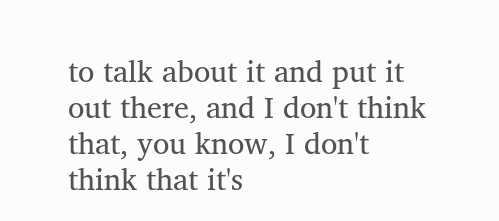to talk about it and put it out there, and I don't think that, you know, I don't think that it's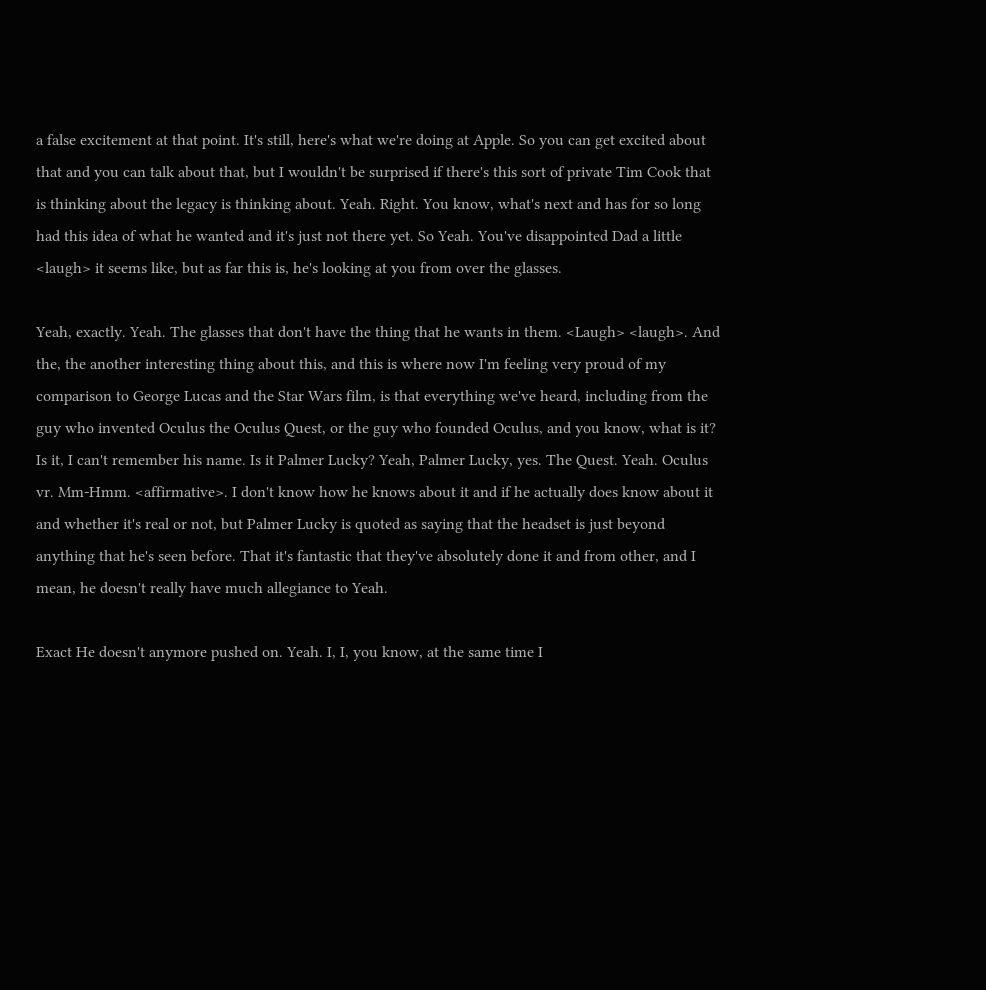a false excitement at that point. It's still, here's what we're doing at Apple. So you can get excited about that and you can talk about that, but I wouldn't be surprised if there's this sort of private Tim Cook that is thinking about the legacy is thinking about. Yeah. Right. You know, what's next and has for so long had this idea of what he wanted and it's just not there yet. So Yeah. You've disappointed Dad a little <laugh> it seems like, but as far this is, he's looking at you from over the glasses.

Yeah, exactly. Yeah. The glasses that don't have the thing that he wants in them. <Laugh> <laugh>. And the, the another interesting thing about this, and this is where now I'm feeling very proud of my comparison to George Lucas and the Star Wars film, is that everything we've heard, including from the guy who invented Oculus the Oculus Quest, or the guy who founded Oculus, and you know, what is it? Is it, I can't remember his name. Is it Palmer Lucky? Yeah, Palmer Lucky, yes. The Quest. Yeah. Oculus vr. Mm-Hmm. <affirmative>. I don't know how he knows about it and if he actually does know about it and whether it's real or not, but Palmer Lucky is quoted as saying that the headset is just beyond anything that he's seen before. That it's fantastic that they've absolutely done it and from other, and I mean, he doesn't really have much allegiance to Yeah.

Exact He doesn't anymore pushed on. Yeah. I, I, you know, at the same time I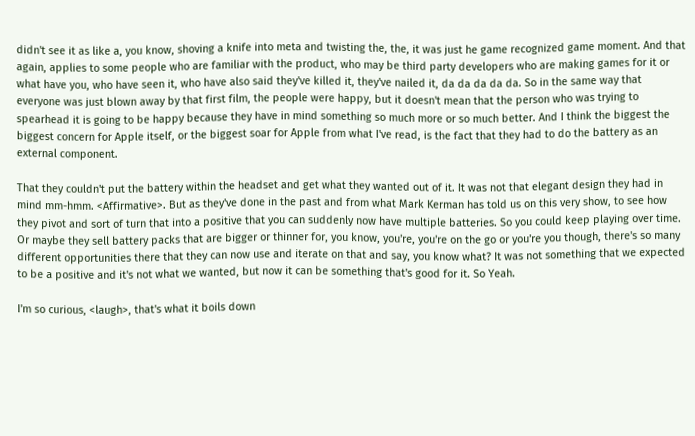didn't see it as like a, you know, shoving a knife into meta and twisting the, the, it was just he game recognized game moment. And that again, applies to some people who are familiar with the product, who may be third party developers who are making games for it or what have you, who have seen it, who have also said they've killed it, they've nailed it, da da da da da. So in the same way that everyone was just blown away by that first film, the people were happy, but it doesn't mean that the person who was trying to spearhead it is going to be happy because they have in mind something so much more or so much better. And I think the biggest the biggest concern for Apple itself, or the biggest soar for Apple from what I've read, is the fact that they had to do the battery as an external component.

That they couldn't put the battery within the headset and get what they wanted out of it. It was not that elegant design they had in mind mm-hmm. <Affirmative>. But as they've done in the past and from what Mark Kerman has told us on this very show, to see how they pivot and sort of turn that into a positive that you can suddenly now have multiple batteries. So you could keep playing over time. Or maybe they sell battery packs that are bigger or thinner for, you know, you're, you're on the go or you're you though, there's so many different opportunities there that they can now use and iterate on that and say, you know what? It was not something that we expected to be a positive and it's not what we wanted, but now it can be something that's good for it. So Yeah.

I'm so curious, <laugh>, that's what it boils down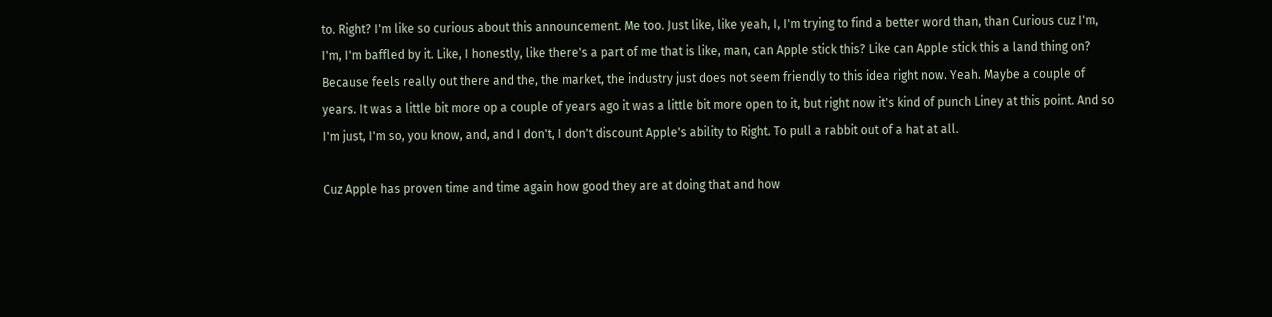to. Right? I'm like so curious about this announcement. Me too. Just like, like yeah, I, I'm trying to find a better word than, than Curious cuz I'm, I'm, I'm baffled by it. Like, I honestly, like there's a part of me that is like, man, can Apple stick this? Like can Apple stick this a land thing on? Because feels really out there and the, the market, the industry just does not seem friendly to this idea right now. Yeah. Maybe a couple of years. It was a little bit more op a couple of years ago it was a little bit more open to it, but right now it's kind of punch Liney at this point. And so I'm just, I'm so, you know, and, and I don't, I don't discount Apple's ability to Right. To pull a rabbit out of a hat at all.

Cuz Apple has proven time and time again how good they are at doing that and how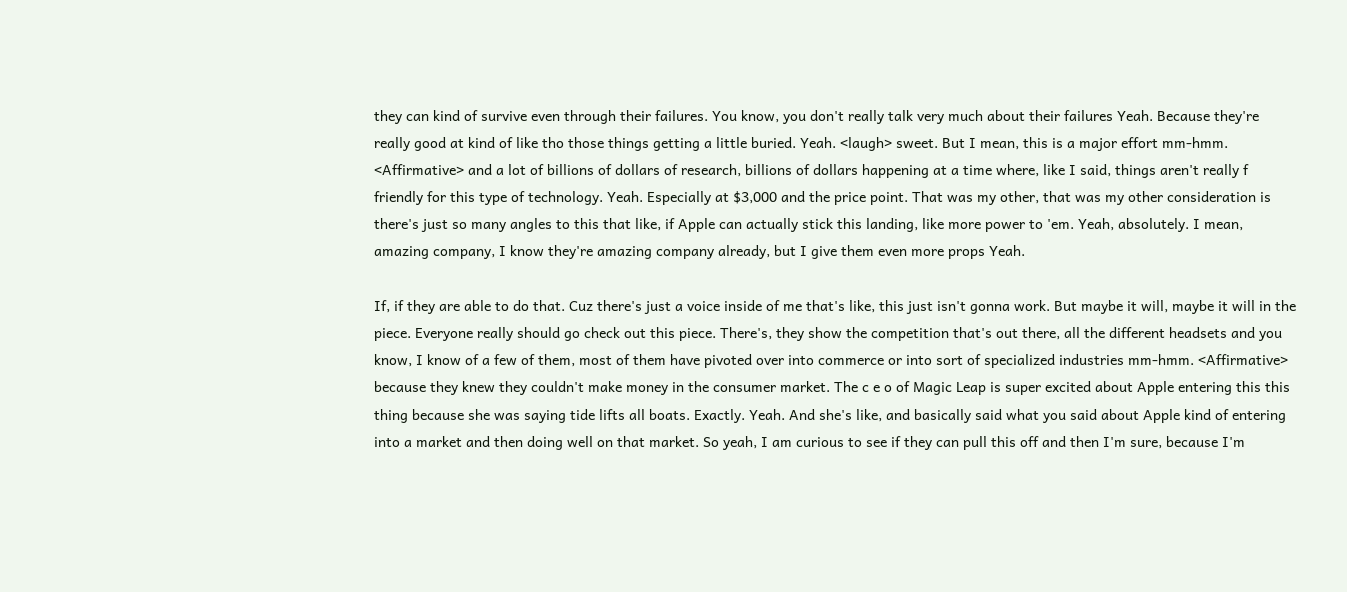they can kind of survive even through their failures. You know, you don't really talk very much about their failures Yeah. Because they're really good at kind of like tho those things getting a little buried. Yeah. <laugh> sweet. But I mean, this is a major effort mm-hmm. <Affirmative> and a lot of billions of dollars of research, billions of dollars happening at a time where, like I said, things aren't really f friendly for this type of technology. Yeah. Especially at $3,000 and the price point. That was my other, that was my other consideration is there's just so many angles to this that like, if Apple can actually stick this landing, like more power to 'em. Yeah, absolutely. I mean, amazing company, I know they're amazing company already, but I give them even more props Yeah.

If, if they are able to do that. Cuz there's just a voice inside of me that's like, this just isn't gonna work. But maybe it will, maybe it will in the piece. Everyone really should go check out this piece. There's, they show the competition that's out there, all the different headsets and you know, I know of a few of them, most of them have pivoted over into commerce or into sort of specialized industries mm-hmm. <Affirmative> because they knew they couldn't make money in the consumer market. The c e o of Magic Leap is super excited about Apple entering this this thing because she was saying tide lifts all boats. Exactly. Yeah. And she's like, and basically said what you said about Apple kind of entering into a market and then doing well on that market. So yeah, I am curious to see if they can pull this off and then I'm sure, because I'm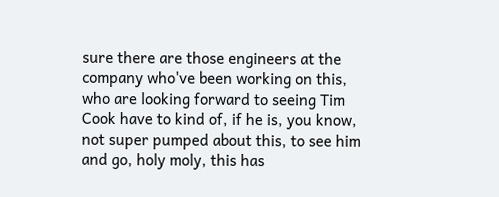sure there are those engineers at the company who've been working on this, who are looking forward to seeing Tim Cook have to kind of, if he is, you know, not super pumped about this, to see him and go, holy moly, this has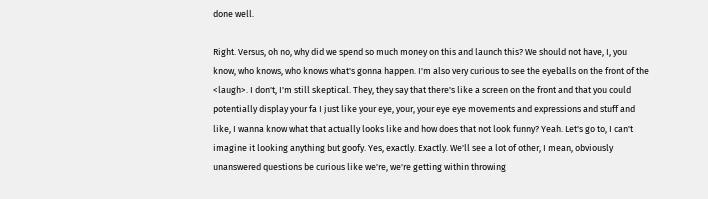done well.

Right. Versus, oh no, why did we spend so much money on this and launch this? We should not have, I, you know, who knows, who knows what's gonna happen. I'm also very curious to see the eyeballs on the front of the <laugh>. I don't, I'm still skeptical. They, they say that there's like a screen on the front and that you could potentially display your fa I just like your eye, your, your eye eye movements and expressions and stuff and like, I wanna know what that actually looks like and how does that not look funny? Yeah. Let's go to, I can't imagine it looking anything but goofy. Yes, exactly. Exactly. We'll see a lot of other, I mean, obviously unanswered questions be curious like we're, we're getting within throwing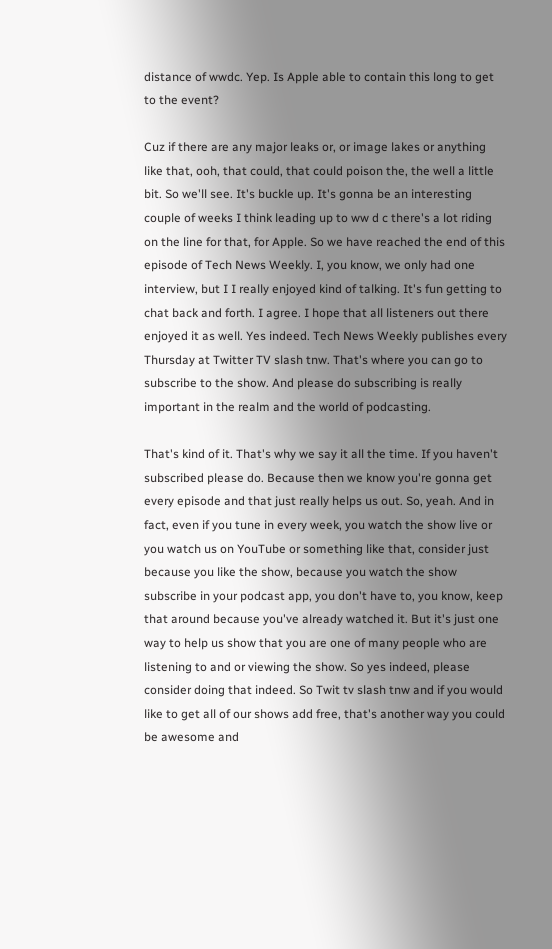distance of wwdc. Yep. Is Apple able to contain this long to get to the event?

Cuz if there are any major leaks or, or image lakes or anything like that, ooh, that could, that could poison the, the well a little bit. So we'll see. It's buckle up. It's gonna be an interesting couple of weeks I think leading up to ww d c there's a lot riding on the line for that, for Apple. So we have reached the end of this episode of Tech News Weekly. I, you know, we only had one interview, but I I really enjoyed kind of talking. It's fun getting to chat back and forth. I agree. I hope that all listeners out there enjoyed it as well. Yes indeed. Tech News Weekly publishes every Thursday at Twitter TV slash tnw. That's where you can go to subscribe to the show. And please do subscribing is really important in the realm and the world of podcasting.

That's kind of it. That's why we say it all the time. If you haven't subscribed please do. Because then we know you're gonna get every episode and that just really helps us out. So, yeah. And in fact, even if you tune in every week, you watch the show live or you watch us on YouTube or something like that, consider just because you like the show, because you watch the show subscribe in your podcast app, you don't have to, you know, keep that around because you've already watched it. But it's just one way to help us show that you are one of many people who are listening to and or viewing the show. So yes indeed, please consider doing that indeed. So Twit tv slash tnw and if you would like to get all of our shows add free, that's another way you could be awesome and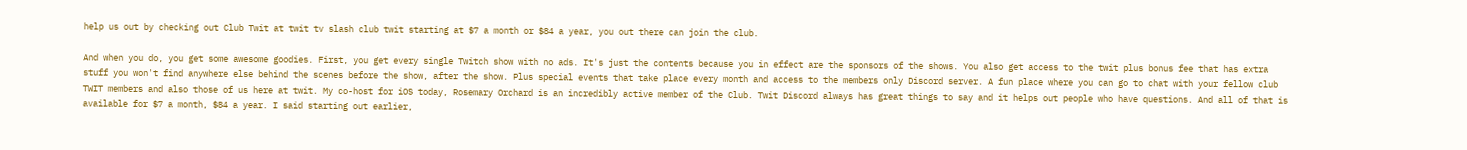help us out by checking out Club Twit at twit tv slash club twit starting at $7 a month or $84 a year, you out there can join the club.

And when you do, you get some awesome goodies. First, you get every single Twitch show with no ads. It's just the contents because you in effect are the sponsors of the shows. You also get access to the twit plus bonus fee that has extra stuff you won't find anywhere else behind the scenes before the show, after the show. Plus special events that take place every month and access to the members only Discord server. A fun place where you can go to chat with your fellow club TWIT members and also those of us here at twit. My co-host for iOS today, Rosemary Orchard is an incredibly active member of the Club. Twit Discord always has great things to say and it helps out people who have questions. And all of that is available for $7 a month, $84 a year. I said starting out earlier,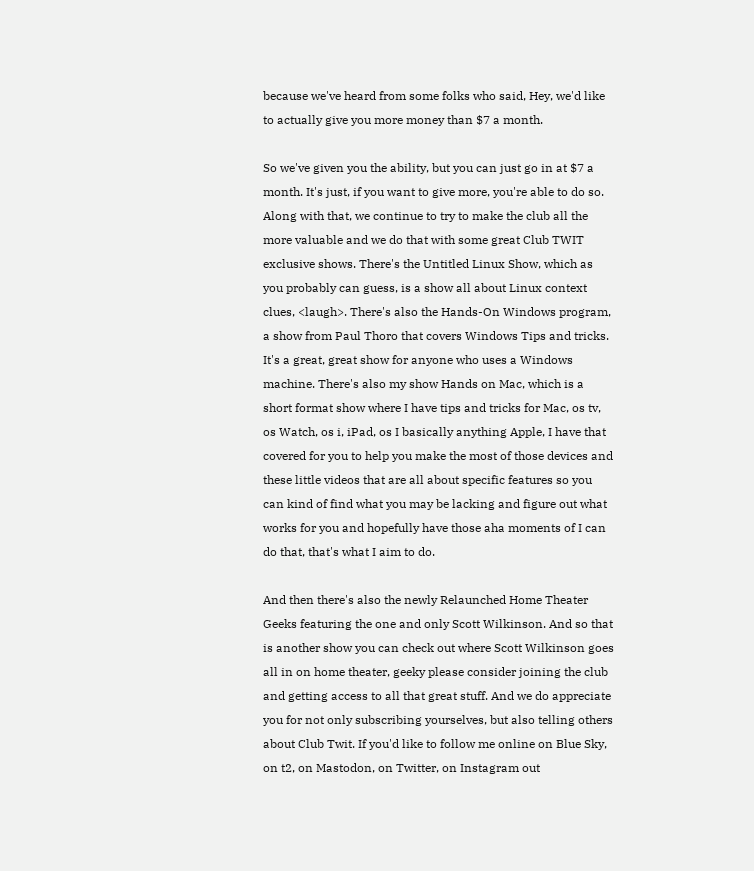because we've heard from some folks who said, Hey, we'd like to actually give you more money than $7 a month.

So we've given you the ability, but you can just go in at $7 a month. It's just, if you want to give more, you're able to do so. Along with that, we continue to try to make the club all the more valuable and we do that with some great Club TWIT exclusive shows. There's the Untitled Linux Show, which as you probably can guess, is a show all about Linux context clues, <laugh>. There's also the Hands-On Windows program, a show from Paul Thoro that covers Windows Tips and tricks. It's a great, great show for anyone who uses a Windows machine. There's also my show Hands on Mac, which is a short format show where I have tips and tricks for Mac, os tv, os Watch, os i, iPad, os I basically anything Apple, I have that covered for you to help you make the most of those devices and these little videos that are all about specific features so you can kind of find what you may be lacking and figure out what works for you and hopefully have those aha moments of I can do that, that's what I aim to do.

And then there's also the newly Relaunched Home Theater Geeks featuring the one and only Scott Wilkinson. And so that is another show you can check out where Scott Wilkinson goes all in on home theater, geeky please consider joining the club and getting access to all that great stuff. And we do appreciate you for not only subscribing yourselves, but also telling others about Club Twit. If you'd like to follow me online on Blue Sky, on t2, on Mastodon, on Twitter, on Instagram out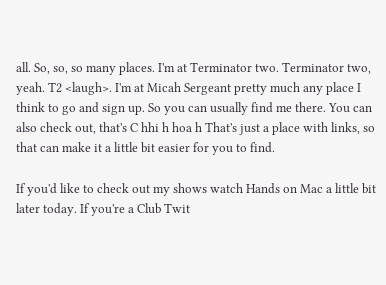all. So, so, so many places. I'm at Terminator two. Terminator two, yeah. T2 <laugh>. I'm at Micah Sergeant pretty much any place I think to go and sign up. So you can usually find me there. You can also check out, that's C hhi h hoa h That's just a place with links, so that can make it a little bit easier for you to find.

If you'd like to check out my shows watch Hands on Mac a little bit later today. If you're a Club Twit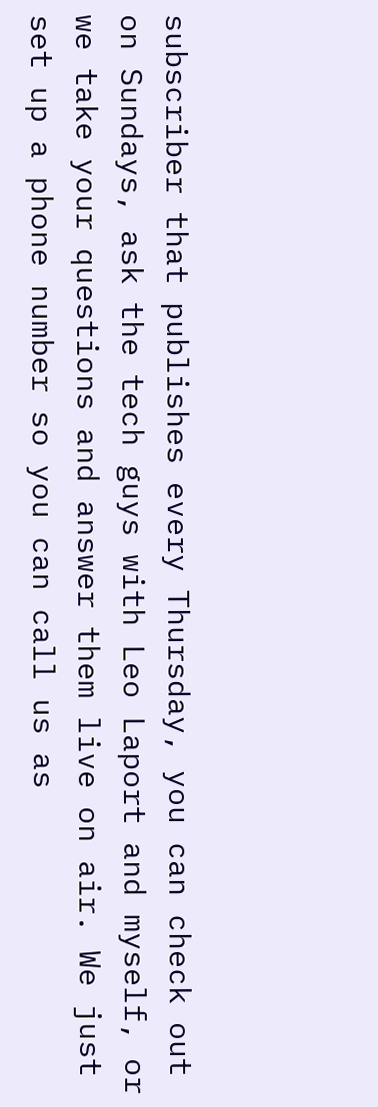subscriber that publishes every Thursday, you can check out on Sundays, ask the tech guys with Leo Laport and myself, or we take your questions and answer them live on air. We just set up a phone number so you can call us as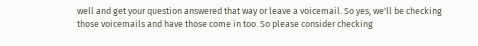well and get your question answered that way or leave a voicemail. So yes, we'll be checking those voicemails and have those come in too. So please consider checking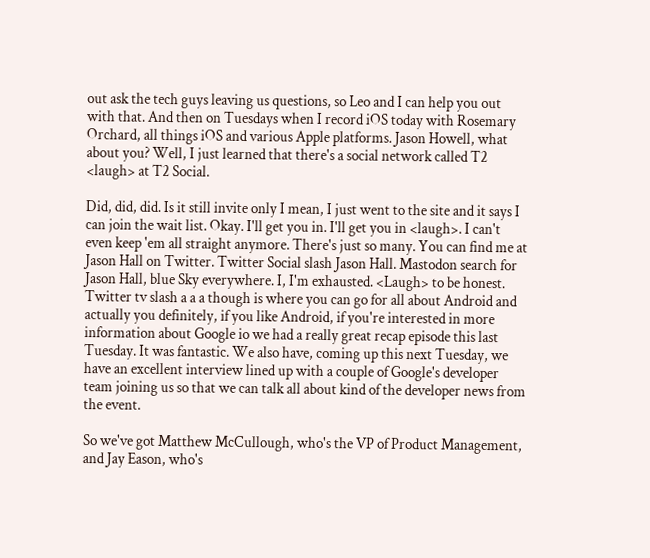out ask the tech guys leaving us questions, so Leo and I can help you out with that. And then on Tuesdays when I record iOS today with Rosemary Orchard, all things iOS and various Apple platforms. Jason Howell, what about you? Well, I just learned that there's a social network called T2 <laugh> at T2 Social.

Did, did, did. Is it still invite only I mean, I just went to the site and it says I can join the wait list. Okay. I'll get you in. I'll get you in <laugh>. I can't even keep 'em all straight anymore. There's just so many. You can find me at Jason Hall on Twitter. Twitter Social slash Jason Hall. Mastodon search for Jason Hall, blue Sky everywhere. I, I'm exhausted. <Laugh> to be honest. Twitter tv slash a a a though is where you can go for all about Android and actually you definitely, if you like Android, if you're interested in more information about Google io we had a really great recap episode this last Tuesday. It was fantastic. We also have, coming up this next Tuesday, we have an excellent interview lined up with a couple of Google's developer team joining us so that we can talk all about kind of the developer news from the event.

So we've got Matthew McCullough, who's the VP of Product Management, and Jay Eason, who's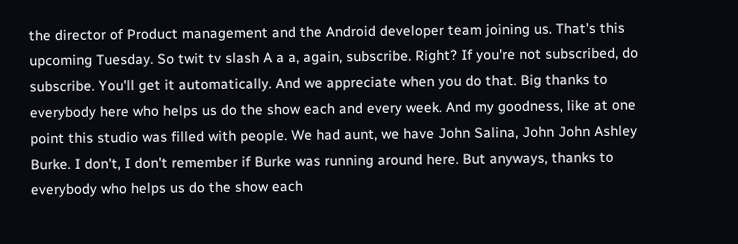the director of Product management and the Android developer team joining us. That's this upcoming Tuesday. So twit tv slash A a a, again, subscribe. Right? If you're not subscribed, do subscribe. You'll get it automatically. And we appreciate when you do that. Big thanks to everybody here who helps us do the show each and every week. And my goodness, like at one point this studio was filled with people. We had aunt, we have John Salina, John John Ashley Burke. I don't, I don't remember if Burke was running around here. But anyways, thanks to everybody who helps us do the show each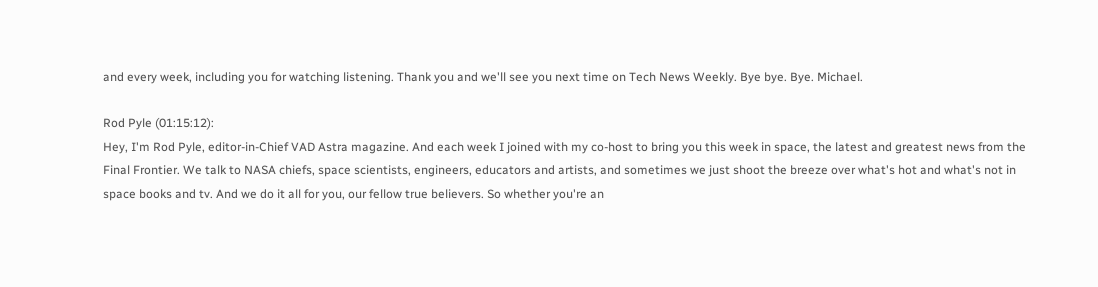and every week, including you for watching listening. Thank you and we'll see you next time on Tech News Weekly. Bye bye. Bye. Michael.

Rod Pyle (01:15:12):
Hey, I'm Rod Pyle, editor-in-Chief VAD Astra magazine. And each week I joined with my co-host to bring you this week in space, the latest and greatest news from the Final Frontier. We talk to NASA chiefs, space scientists, engineers, educators and artists, and sometimes we just shoot the breeze over what's hot and what's not in space books and tv. And we do it all for you, our fellow true believers. So whether you're an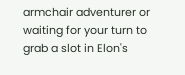armchair adventurer or waiting for your turn to grab a slot in Elon's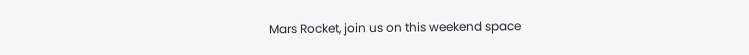Mars Rocket, join us on this weekend space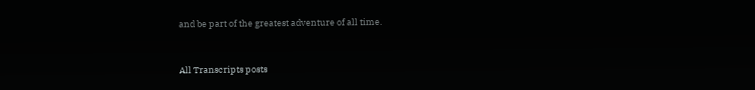and be part of the greatest adventure of all time.


All Transcripts posts